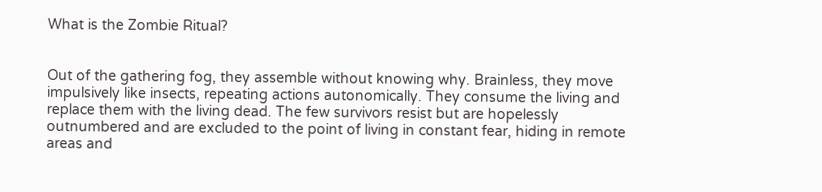What is the Zombie Ritual?


Out of the gathering fog, they assemble without knowing why. Brainless, they move impulsively like insects, repeating actions autonomically. They consume the living and replace them with the living dead. The few survivors resist but are hopelessly outnumbered and are excluded to the point of living in constant fear, hiding in remote areas and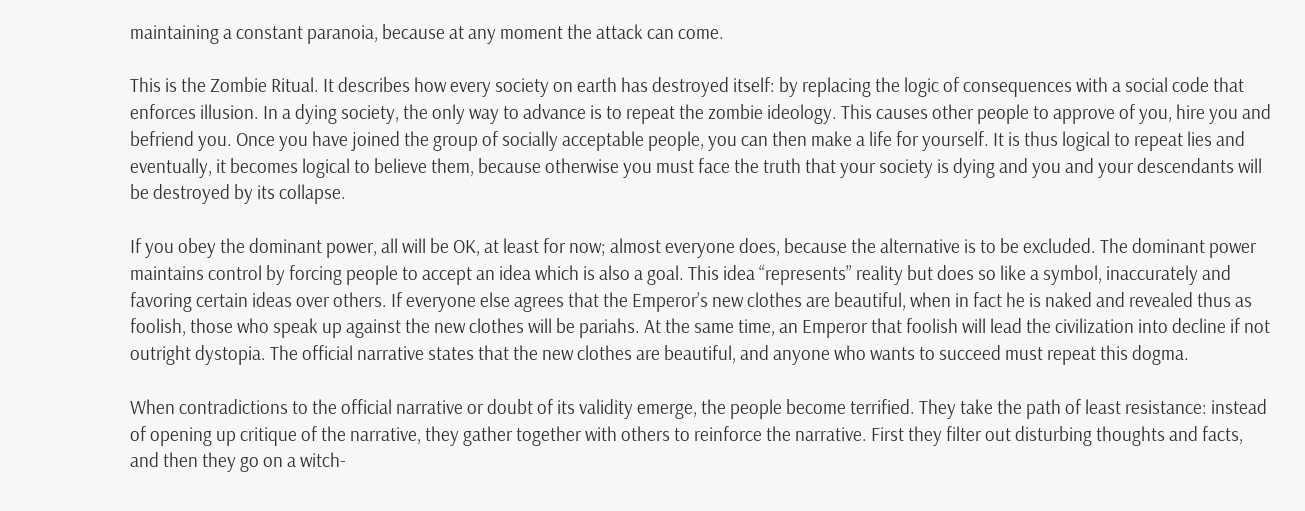maintaining a constant paranoia, because at any moment the attack can come.

This is the Zombie Ritual. It describes how every society on earth has destroyed itself: by replacing the logic of consequences with a social code that enforces illusion. In a dying society, the only way to advance is to repeat the zombie ideology. This causes other people to approve of you, hire you and befriend you. Once you have joined the group of socially acceptable people, you can then make a life for yourself. It is thus logical to repeat lies and eventually, it becomes logical to believe them, because otherwise you must face the truth that your society is dying and you and your descendants will be destroyed by its collapse.

If you obey the dominant power, all will be OK, at least for now; almost everyone does, because the alternative is to be excluded. The dominant power maintains control by forcing people to accept an idea which is also a goal. This idea “represents” reality but does so like a symbol, inaccurately and favoring certain ideas over others. If everyone else agrees that the Emperor’s new clothes are beautiful, when in fact he is naked and revealed thus as foolish, those who speak up against the new clothes will be pariahs. At the same time, an Emperor that foolish will lead the civilization into decline if not outright dystopia. The official narrative states that the new clothes are beautiful, and anyone who wants to succeed must repeat this dogma.

When contradictions to the official narrative or doubt of its validity emerge, the people become terrified. They take the path of least resistance: instead of opening up critique of the narrative, they gather together with others to reinforce the narrative. First they filter out disturbing thoughts and facts, and then they go on a witch-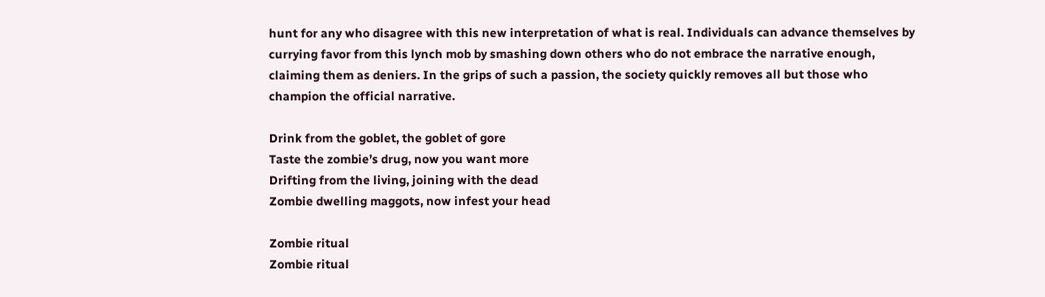hunt for any who disagree with this new interpretation of what is real. Individuals can advance themselves by currying favor from this lynch mob by smashing down others who do not embrace the narrative enough, claiming them as deniers. In the grips of such a passion, the society quickly removes all but those who champion the official narrative.

Drink from the goblet, the goblet of gore
Taste the zombie’s drug, now you want more
Drifting from the living, joining with the dead
Zombie dwelling maggots, now infest your head

Zombie ritual
Zombie ritual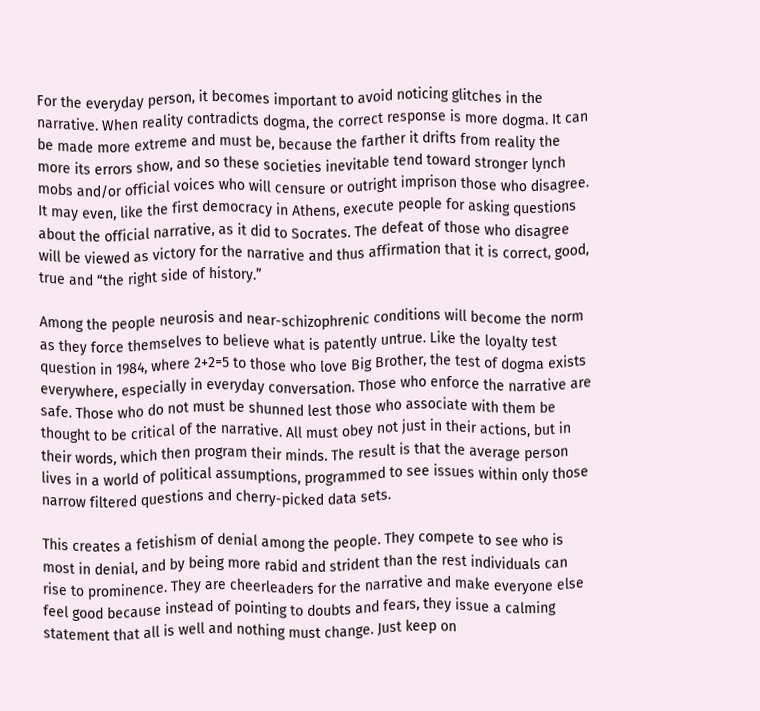For the everyday person, it becomes important to avoid noticing glitches in the narrative. When reality contradicts dogma, the correct response is more dogma. It can be made more extreme and must be, because the farther it drifts from reality the more its errors show, and so these societies inevitable tend toward stronger lynch mobs and/or official voices who will censure or outright imprison those who disagree. It may even, like the first democracy in Athens, execute people for asking questions about the official narrative, as it did to Socrates. The defeat of those who disagree will be viewed as victory for the narrative and thus affirmation that it is correct, good, true and “the right side of history.”

Among the people neurosis and near-schizophrenic conditions will become the norm as they force themselves to believe what is patently untrue. Like the loyalty test question in 1984, where 2+2=5 to those who love Big Brother, the test of dogma exists everywhere, especially in everyday conversation. Those who enforce the narrative are safe. Those who do not must be shunned lest those who associate with them be thought to be critical of the narrative. All must obey not just in their actions, but in their words, which then program their minds. The result is that the average person lives in a world of political assumptions, programmed to see issues within only those narrow filtered questions and cherry-picked data sets.

This creates a fetishism of denial among the people. They compete to see who is most in denial, and by being more rabid and strident than the rest individuals can rise to prominence. They are cheerleaders for the narrative and make everyone else feel good because instead of pointing to doubts and fears, they issue a calming statement that all is well and nothing must change. Just keep on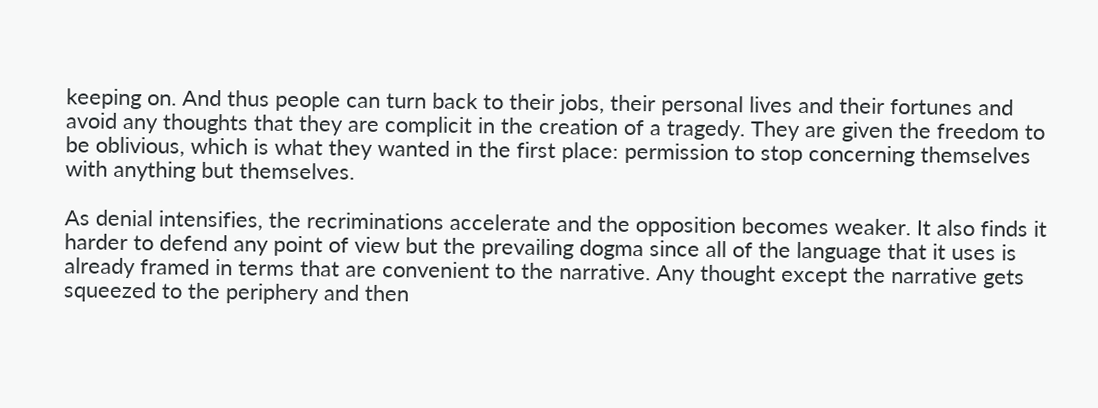keeping on. And thus people can turn back to their jobs, their personal lives and their fortunes and avoid any thoughts that they are complicit in the creation of a tragedy. They are given the freedom to be oblivious, which is what they wanted in the first place: permission to stop concerning themselves with anything but themselves.

As denial intensifies, the recriminations accelerate and the opposition becomes weaker. It also finds it harder to defend any point of view but the prevailing dogma since all of the language that it uses is already framed in terms that are convenient to the narrative. Any thought except the narrative gets squeezed to the periphery and then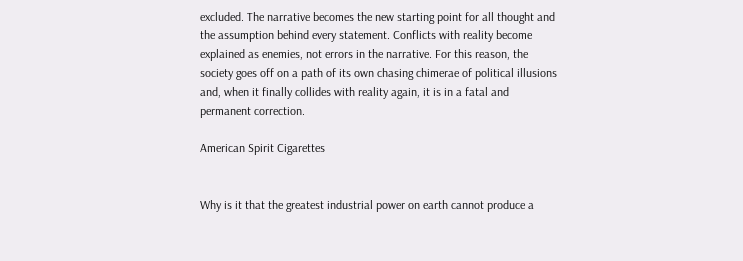excluded. The narrative becomes the new starting point for all thought and the assumption behind every statement. Conflicts with reality become explained as enemies, not errors in the narrative. For this reason, the society goes off on a path of its own chasing chimerae of political illusions and, when it finally collides with reality again, it is in a fatal and permanent correction.

American Spirit Cigarettes


Why is it that the greatest industrial power on earth cannot produce a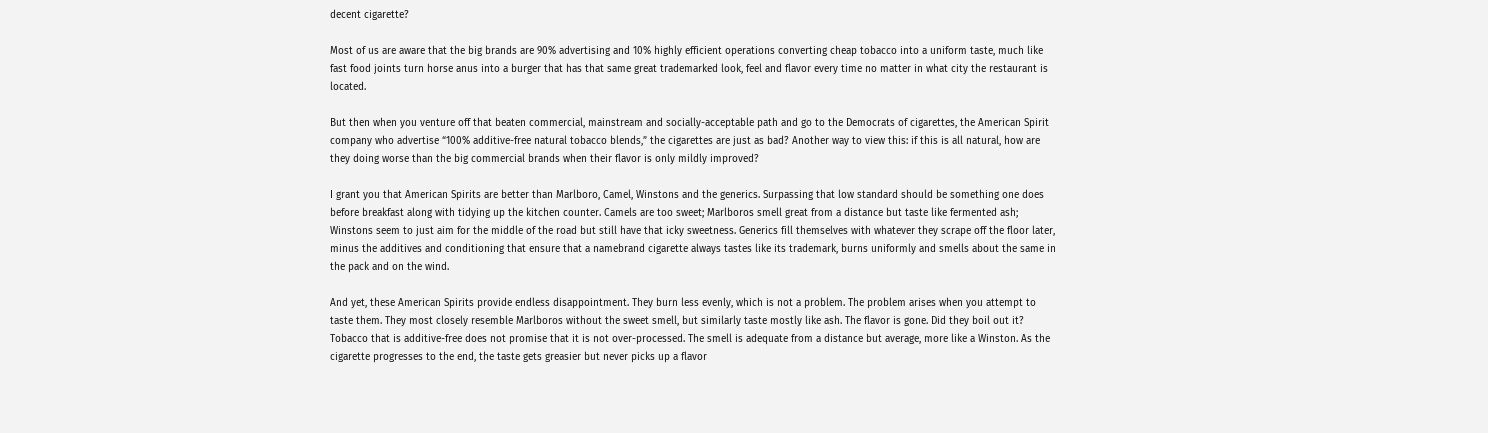decent cigarette?

Most of us are aware that the big brands are 90% advertising and 10% highly efficient operations converting cheap tobacco into a uniform taste, much like fast food joints turn horse anus into a burger that has that same great trademarked look, feel and flavor every time no matter in what city the restaurant is located.

But then when you venture off that beaten commercial, mainstream and socially-acceptable path and go to the Democrats of cigarettes, the American Spirit company who advertise “100% additive-free natural tobacco blends,” the cigarettes are just as bad? Another way to view this: if this is all natural, how are they doing worse than the big commercial brands when their flavor is only mildly improved?

I grant you that American Spirits are better than Marlboro, Camel, Winstons and the generics. Surpassing that low standard should be something one does before breakfast along with tidying up the kitchen counter. Camels are too sweet; Marlboros smell great from a distance but taste like fermented ash; Winstons seem to just aim for the middle of the road but still have that icky sweetness. Generics fill themselves with whatever they scrape off the floor later, minus the additives and conditioning that ensure that a namebrand cigarette always tastes like its trademark, burns uniformly and smells about the same in the pack and on the wind.

And yet, these American Spirits provide endless disappointment. They burn less evenly, which is not a problem. The problem arises when you attempt to taste them. They most closely resemble Marlboros without the sweet smell, but similarly taste mostly like ash. The flavor is gone. Did they boil out it? Tobacco that is additive-free does not promise that it is not over-processed. The smell is adequate from a distance but average, more like a Winston. As the cigarette progresses to the end, the taste gets greasier but never picks up a flavor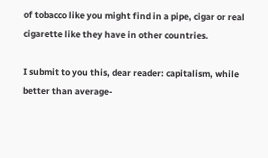of tobacco like you might find in a pipe, cigar or real cigarette like they have in other countries.

I submit to you this, dear reader: capitalism, while better than average-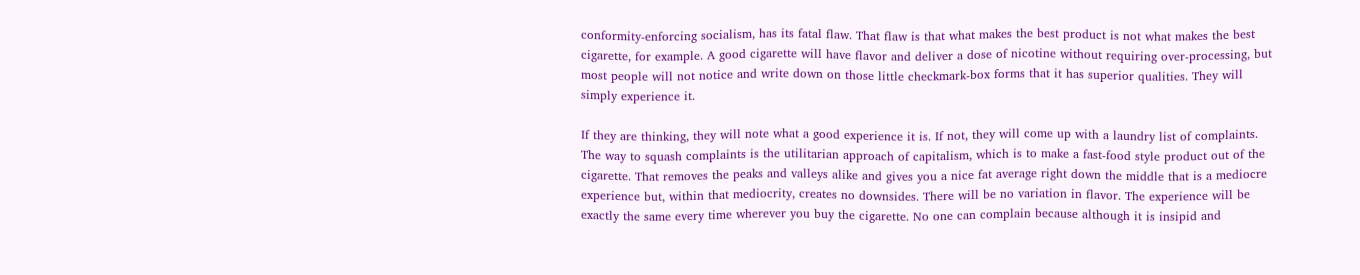conformity-enforcing socialism, has its fatal flaw. That flaw is that what makes the best product is not what makes the best cigarette, for example. A good cigarette will have flavor and deliver a dose of nicotine without requiring over-processing, but most people will not notice and write down on those little checkmark-box forms that it has superior qualities. They will simply experience it.

If they are thinking, they will note what a good experience it is. If not, they will come up with a laundry list of complaints. The way to squash complaints is the utilitarian approach of capitalism, which is to make a fast-food style product out of the cigarette. That removes the peaks and valleys alike and gives you a nice fat average right down the middle that is a mediocre experience but, within that mediocrity, creates no downsides. There will be no variation in flavor. The experience will be exactly the same every time wherever you buy the cigarette. No one can complain because although it is insipid and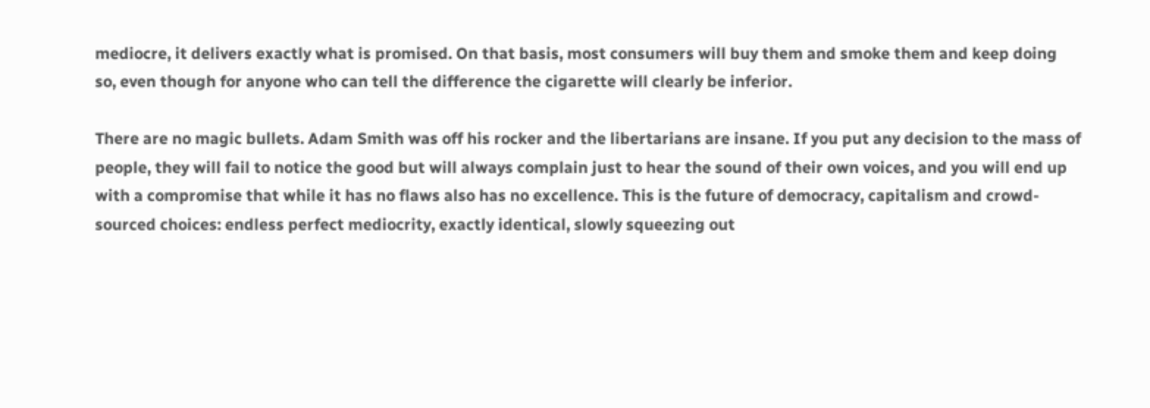mediocre, it delivers exactly what is promised. On that basis, most consumers will buy them and smoke them and keep doing so, even though for anyone who can tell the difference the cigarette will clearly be inferior.

There are no magic bullets. Adam Smith was off his rocker and the libertarians are insane. If you put any decision to the mass of people, they will fail to notice the good but will always complain just to hear the sound of their own voices, and you will end up with a compromise that while it has no flaws also has no excellence. This is the future of democracy, capitalism and crowd-sourced choices: endless perfect mediocrity, exactly identical, slowly squeezing out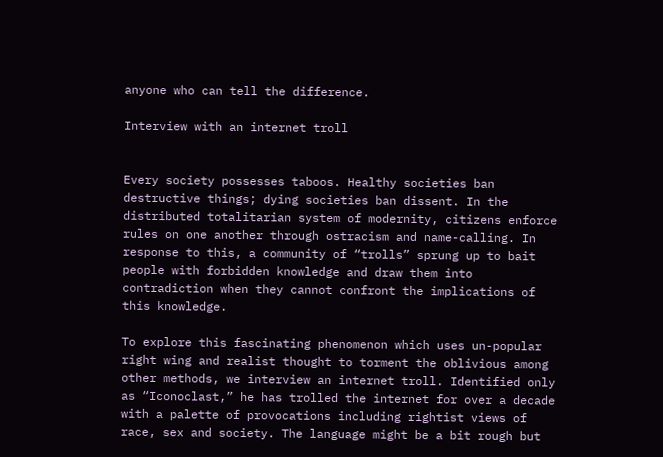anyone who can tell the difference.

Interview with an internet troll


Every society possesses taboos. Healthy societies ban destructive things; dying societies ban dissent. In the distributed totalitarian system of modernity, citizens enforce rules on one another through ostracism and name-calling. In response to this, a community of “trolls” sprung up to bait people with forbidden knowledge and draw them into contradiction when they cannot confront the implications of this knowledge.

To explore this fascinating phenomenon which uses un-popular right wing and realist thought to torment the oblivious among other methods, we interview an internet troll. Identified only as “Iconoclast,” he has trolled the internet for over a decade with a palette of provocations including rightist views of race, sex and society. The language might be a bit rough but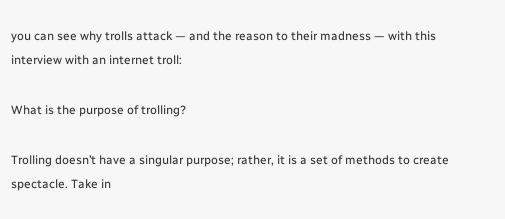you can see why trolls attack — and the reason to their madness — with this interview with an internet troll:

What is the purpose of trolling?

Trolling doesn’t have a singular purpose; rather, it is a set of methods to create spectacle. Take in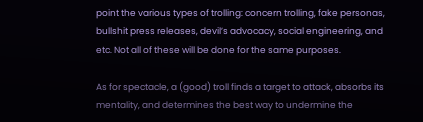point the various types of trolling: concern trolling, fake personas, bullshit press releases, devil’s advocacy, social engineering, and etc. Not all of these will be done for the same purposes.

As for spectacle, a (good) troll finds a target to attack, absorbs its mentality, and determines the best way to undermine the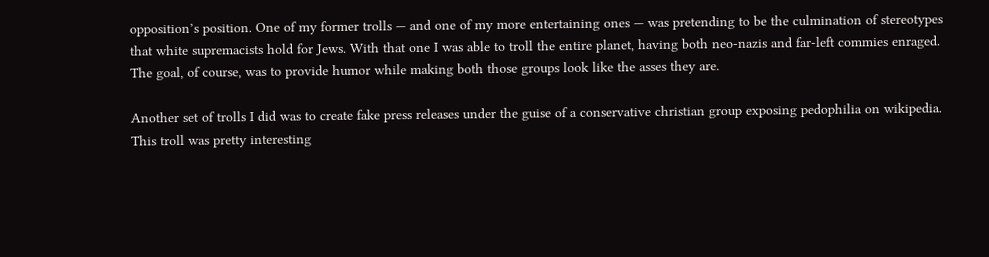opposition’s position. One of my former trolls — and one of my more entertaining ones — was pretending to be the culmination of stereotypes that white supremacists hold for Jews. With that one I was able to troll the entire planet, having both neo-nazis and far-left commies enraged. The goal, of course, was to provide humor while making both those groups look like the asses they are.

Another set of trolls I did was to create fake press releases under the guise of a conservative christian group exposing pedophilia on wikipedia. This troll was pretty interesting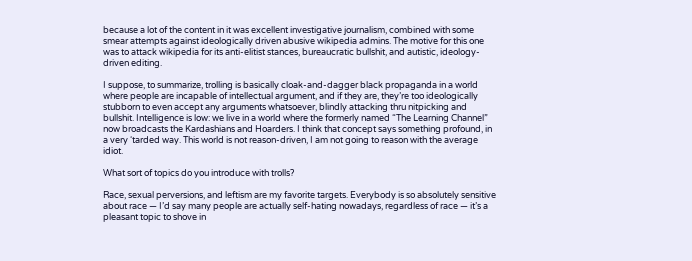because a lot of the content in it was excellent investigative journalism, combined with some smear attempts against ideologically driven abusive wikipedia admins. The motive for this one was to attack wikipedia for its anti-elitist stances, bureaucratic bullshit, and autistic, ideology-driven editing.

I suppose, to summarize, trolling is basically cloak-and-dagger black propaganda in a world where people are incapable of intellectual argument, and if they are, they’re too ideologically stubborn to even accept any arguments whatsoever, blindly attacking thru nitpicking and bullshit. Intelligence is low: we live in a world where the formerly named “The Learning Channel” now broadcasts the Kardashians and Hoarders. I think that concept says something profound, in a very ‘tarded way. This world is not reason-driven, I am not going to reason with the average idiot.

What sort of topics do you introduce with trolls?

Race, sexual perversions, and leftism are my favorite targets. Everybody is so absolutely sensitive about race — I’d say many people are actually self-hating nowadays, regardless of race — it’s a pleasant topic to shove in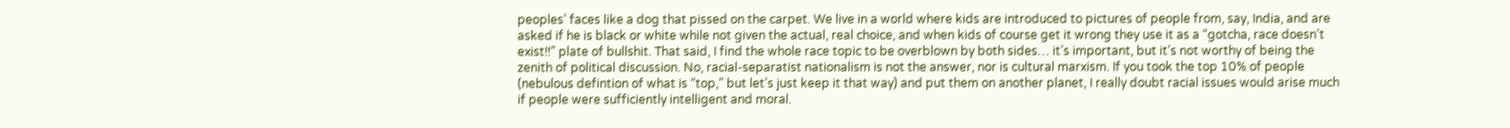peoples’ faces like a dog that pissed on the carpet. We live in a world where kids are introduced to pictures of people from, say, India, and are asked if he is black or white while not given the actual, real choice, and when kids of course get it wrong they use it as a “gotcha, race doesn’t exist!!” plate of bullshit. That said, I find the whole race topic to be overblown by both sides… it’s important, but it’s not worthy of being the zenith of political discussion. No, racial-separatist nationalism is not the answer, nor is cultural marxism. If you took the top 10% of people (nebulous defintion of what is “top,” but let’s just keep it that way) and put them on another planet, I really doubt racial issues would arise much if people were sufficiently intelligent and moral.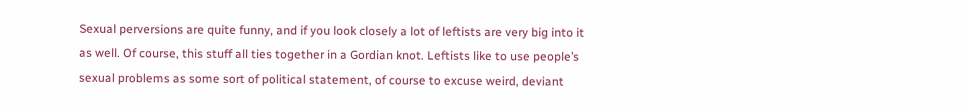Sexual perversions are quite funny, and if you look closely a lot of leftists are very big into it as well. Of course, this stuff all ties together in a Gordian knot. Leftists like to use people’s sexual problems as some sort of political statement, of course to excuse weird, deviant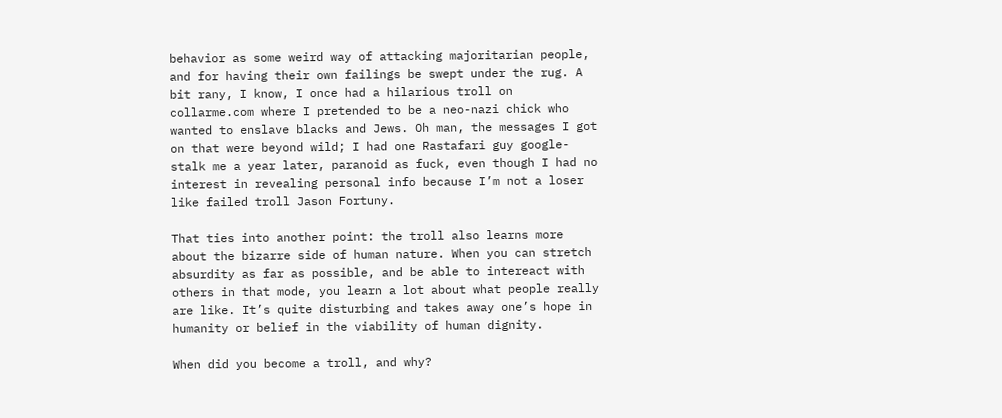behavior as some weird way of attacking majoritarian people, and for having their own failings be swept under the rug. A bit rany, I know, I once had a hilarious troll on collarme.com where I pretended to be a neo-nazi chick who wanted to enslave blacks and Jews. Oh man, the messages I got on that were beyond wild; I had one Rastafari guy google-stalk me a year later, paranoid as fuck, even though I had no interest in revealing personal info because I’m not a loser like failed troll Jason Fortuny.

That ties into another point: the troll also learns more about the bizarre side of human nature. When you can stretch absurdity as far as possible, and be able to intereact with others in that mode, you learn a lot about what people really are like. It’s quite disturbing and takes away one’s hope in humanity or belief in the viability of human dignity.

When did you become a troll, and why?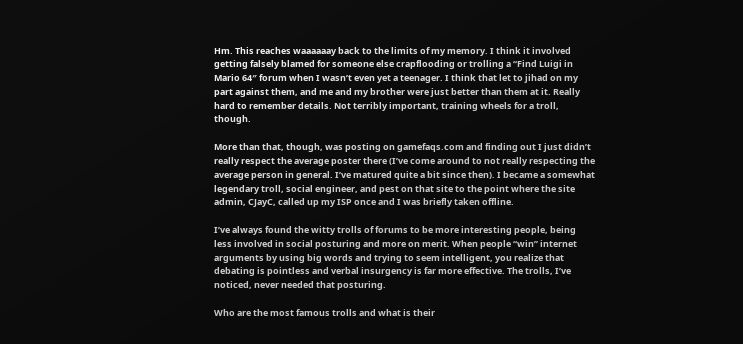Hm. This reaches waaaaaay back to the limits of my memory. I think it involved getting falsely blamed for someone else crapflooding or trolling a “Find Luigi in Mario 64″ forum when I wasn’t even yet a teenager. I think that let to jihad on my part against them, and me and my brother were just better than them at it. Really hard to remember details. Not terribly important, training wheels for a troll, though.

More than that, though, was posting on gamefaqs.com and finding out I just didn’t really respect the average poster there (I’ve come around to not really respecting the average person in general. I’ve matured quite a bit since then). I became a somewhat legendary troll, social engineer, and pest on that site to the point where the site admin, CJayC, called up my ISP once and I was briefly taken offline.

I’ve always found the witty trolls of forums to be more interesting people, being less involved in social posturing and more on merit. When people “win” internet arguments by using big words and trying to seem intelligent, you realize that debating is pointless and verbal insurgency is far more effective. The trolls, I’ve noticed, never needed that posturing.

Who are the most famous trolls and what is their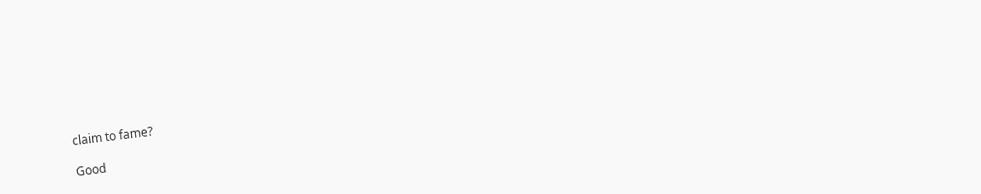claim to fame?

Good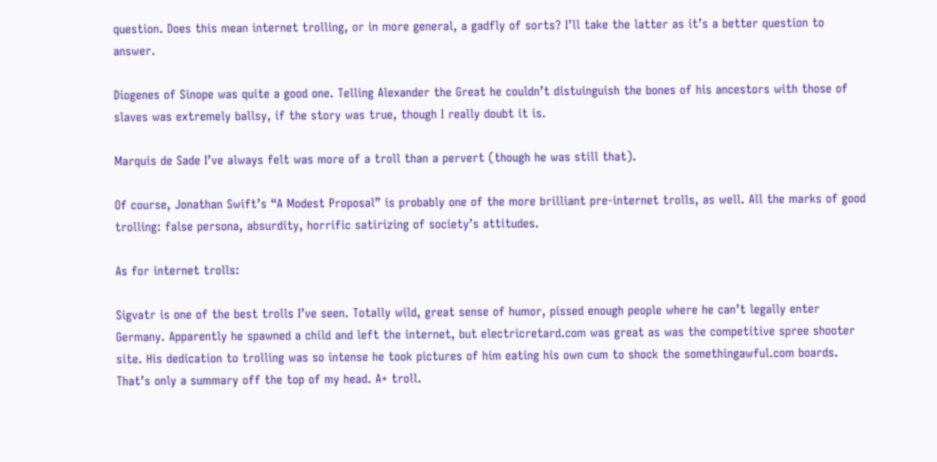question. Does this mean internet trolling, or in more general, a gadfly of sorts? I’ll take the latter as it’s a better question to answer.

Diogenes of Sinope was quite a good one. Telling Alexander the Great he couldn’t distuinguish the bones of his ancestors with those of slaves was extremely ballsy, if the story was true, though I really doubt it is.

Marquis de Sade I’ve always felt was more of a troll than a pervert (though he was still that).

Of course, Jonathan Swift’s “A Modest Proposal” is probably one of the more brilliant pre-internet trolls, as well. All the marks of good trolling: false persona, absurdity, horrific satirizing of society’s attitudes.

As for internet trolls:

Sigvatr is one of the best trolls I’ve seen. Totally wild, great sense of humor, pissed enough people where he can’t legally enter Germany. Apparently he spawned a child and left the internet, but electricretard.com was great as was the competitive spree shooter site. His dedication to trolling was so intense he took pictures of him eating his own cum to shock the somethingawful.com boards. That’s only a summary off the top of my head. A+ troll.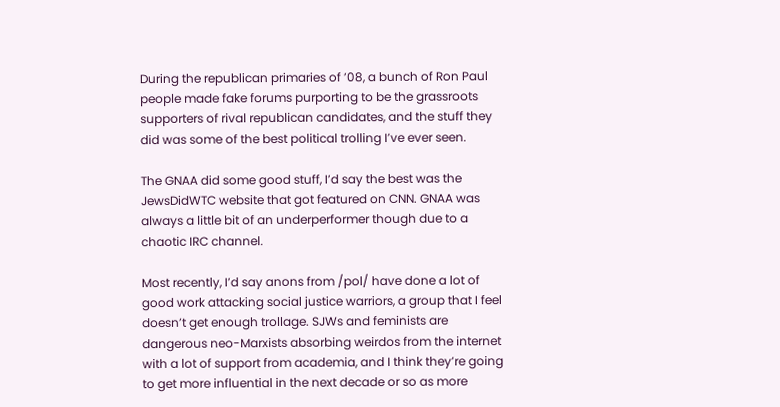During the republican primaries of ’08, a bunch of Ron Paul people made fake forums purporting to be the grassroots supporters of rival republican candidates, and the stuff they did was some of the best political trolling I’ve ever seen.

The GNAA did some good stuff, I’d say the best was the JewsDidWTC website that got featured on CNN. GNAA was always a little bit of an underperformer though due to a chaotic IRC channel.

Most recently, I’d say anons from /pol/ have done a lot of good work attacking social justice warriors, a group that I feel doesn’t get enough trollage. SJWs and feminists are dangerous neo-Marxists absorbing weirdos from the internet with a lot of support from academia, and I think they’re going to get more influential in the next decade or so as more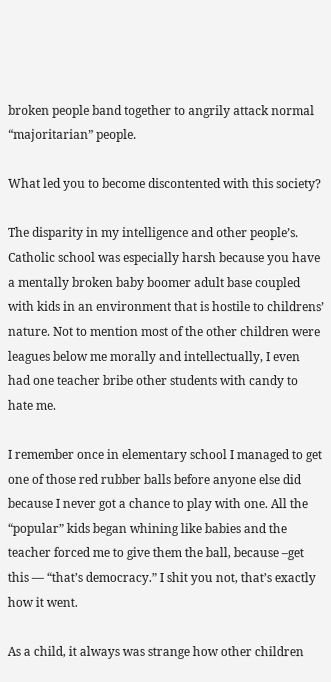broken people band together to angrily attack normal “majoritarian” people.

What led you to become discontented with this society?

The disparity in my intelligence and other people’s. Catholic school was especially harsh because you have a mentally broken baby boomer adult base coupled with kids in an environment that is hostile to childrens’ nature. Not to mention most of the other children were leagues below me morally and intellectually, I even had one teacher bribe other students with candy to hate me.

I remember once in elementary school I managed to get one of those red rubber balls before anyone else did because I never got a chance to play with one. All the “popular” kids began whining like babies and the teacher forced me to give them the ball, because –get this — “that’s democracy.” I shit you not, that’s exactly how it went.

As a child, it always was strange how other children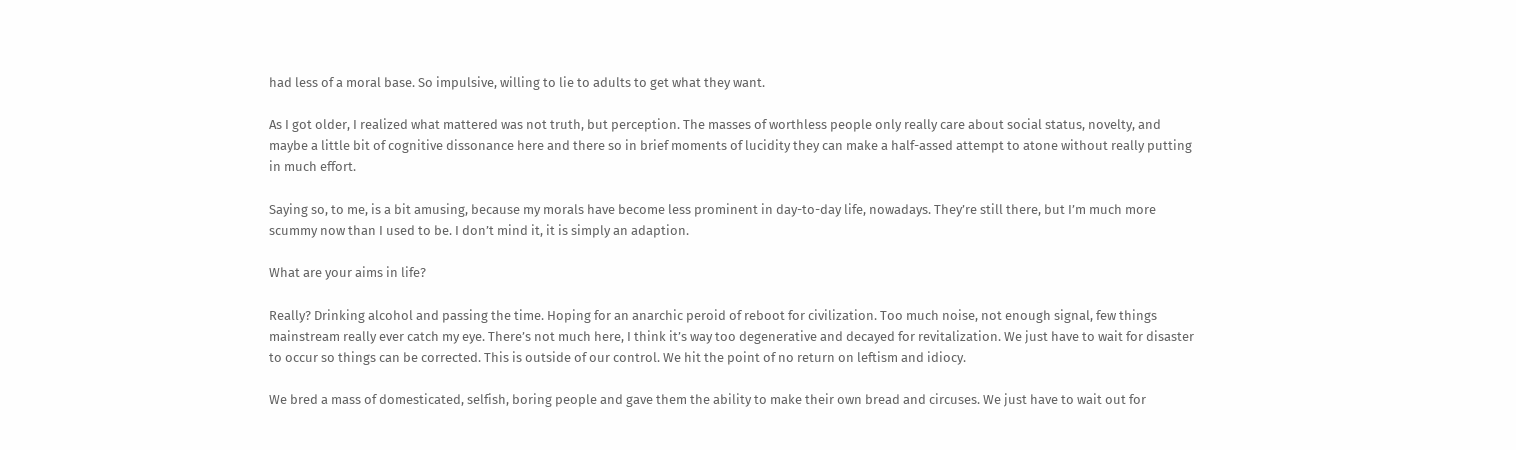had less of a moral base. So impulsive, willing to lie to adults to get what they want.

As I got older, I realized what mattered was not truth, but perception. The masses of worthless people only really care about social status, novelty, and maybe a little bit of cognitive dissonance here and there so in brief moments of lucidity they can make a half-assed attempt to atone without really putting in much effort.

Saying so, to me, is a bit amusing, because my morals have become less prominent in day-to-day life, nowadays. They’re still there, but I’m much more scummy now than I used to be. I don’t mind it, it is simply an adaption.

What are your aims in life?

Really? Drinking alcohol and passing the time. Hoping for an anarchic peroid of reboot for civilization. Too much noise, not enough signal, few things mainstream really ever catch my eye. There’s not much here, I think it’s way too degenerative and decayed for revitalization. We just have to wait for disaster to occur so things can be corrected. This is outside of our control. We hit the point of no return on leftism and idiocy.

We bred a mass of domesticated, selfish, boring people and gave them the ability to make their own bread and circuses. We just have to wait out for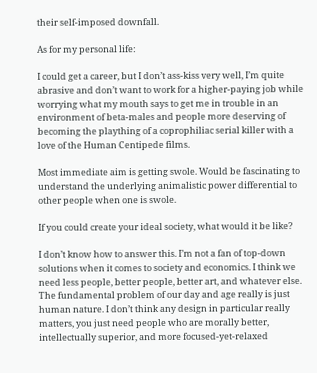their self-imposed downfall.

As for my personal life:

I could get a career, but I don’t ass-kiss very well, I’m quite abrasive and don’t want to work for a higher-paying job while worrying what my mouth says to get me in trouble in an environment of beta-males and people more deserving of becoming the plaything of a coprophiliac serial killer with a love of the Human Centipede films.

Most immediate aim is getting swole. Would be fascinating to understand the underlying animalistic power differential to other people when one is swole.

If you could create your ideal society, what would it be like?

I don’t know how to answer this. I’m not a fan of top-down solutions when it comes to society and economics. I think we need less people, better people, better art, and whatever else. The fundamental problem of our day and age really is just human nature. I don’t think any design in particular really matters, you just need people who are morally better, intellectually superior, and more focused-yet-relaxed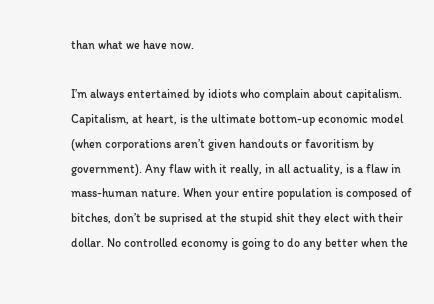than what we have now.

I’m always entertained by idiots who complain about capitalism. Capitalism, at heart, is the ultimate bottom-up economic model (when corporations aren’t given handouts or favoritism by government). Any flaw with it really, in all actuality, is a flaw in mass-human nature. When your entire population is composed of bitches, don’t be suprised at the stupid shit they elect with their dollar. No controlled economy is going to do any better when the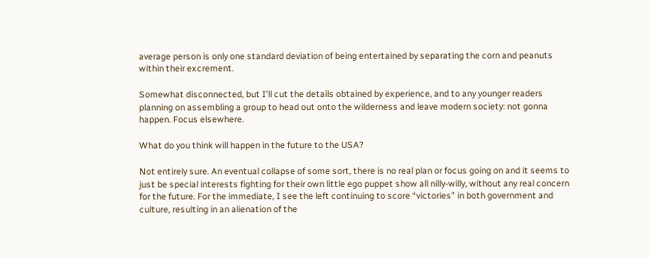average person is only one standard deviation of being entertained by separating the corn and peanuts within their excrement.

Somewhat disconnected, but I’ll cut the details obtained by experience, and to any younger readers planning on assembling a group to head out onto the wilderness and leave modern society: not gonna happen. Focus elsewhere.

What do you think will happen in the future to the USA?

Not entirely sure. An eventual collapse of some sort, there is no real plan or focus going on and it seems to just be special interests fighting for their own little ego puppet show all nilly-willy, without any real concern for the future. For the immediate, I see the left continuing to score “victories” in both government and culture, resulting in an alienation of the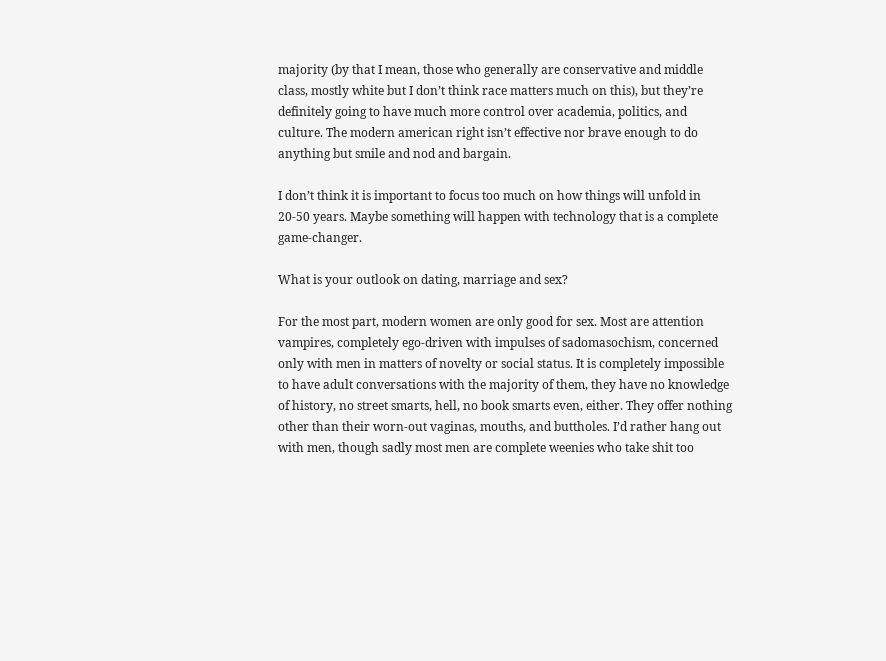majority (by that I mean, those who generally are conservative and middle class, mostly white but I don’t think race matters much on this), but they’re definitely going to have much more control over academia, politics, and culture. The modern american right isn’t effective nor brave enough to do anything but smile and nod and bargain.

I don’t think it is important to focus too much on how things will unfold in 20-50 years. Maybe something will happen with technology that is a complete game-changer.

What is your outlook on dating, marriage and sex?

For the most part, modern women are only good for sex. Most are attention vampires, completely ego-driven with impulses of sadomasochism, concerned only with men in matters of novelty or social status. It is completely impossible to have adult conversations with the majority of them, they have no knowledge of history, no street smarts, hell, no book smarts even, either. They offer nothing other than their worn-out vaginas, mouths, and buttholes. I’d rather hang out with men, though sadly most men are complete weenies who take shit too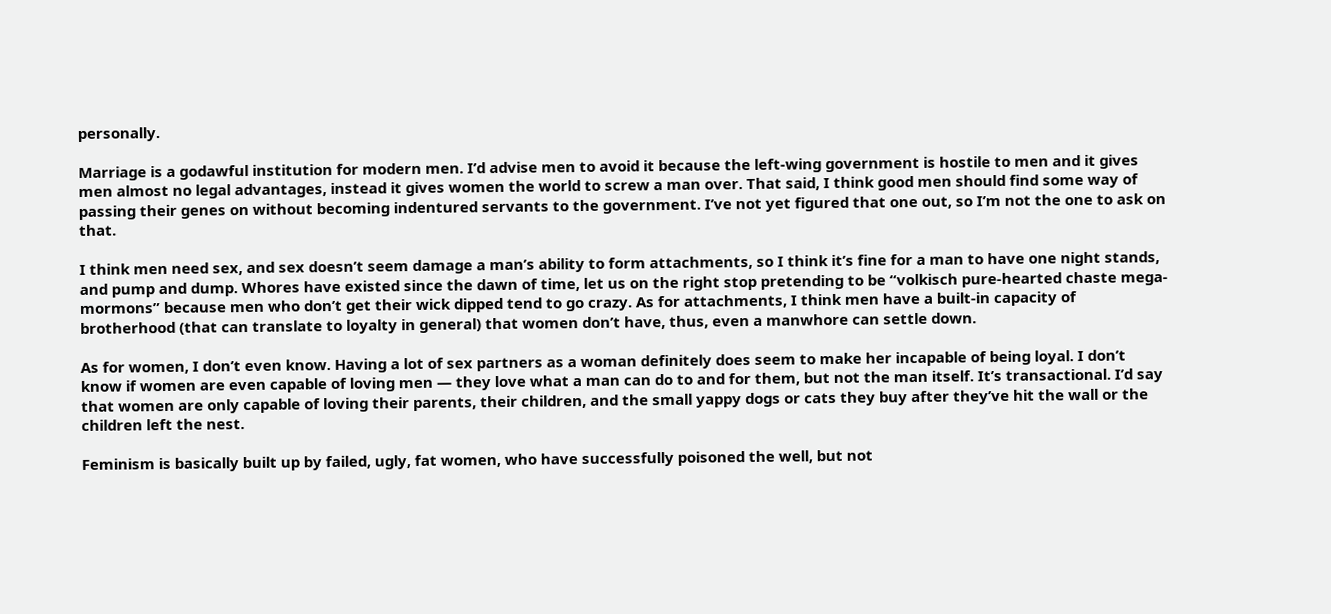personally.

Marriage is a godawful institution for modern men. I’d advise men to avoid it because the left-wing government is hostile to men and it gives men almost no legal advantages, instead it gives women the world to screw a man over. That said, I think good men should find some way of passing their genes on without becoming indentured servants to the government. I’ve not yet figured that one out, so I’m not the one to ask on that.

I think men need sex, and sex doesn’t seem damage a man’s ability to form attachments, so I think it’s fine for a man to have one night stands, and pump and dump. Whores have existed since the dawn of time, let us on the right stop pretending to be “volkisch pure-hearted chaste mega-mormons” because men who don’t get their wick dipped tend to go crazy. As for attachments, I think men have a built-in capacity of brotherhood (that can translate to loyalty in general) that women don’t have, thus, even a manwhore can settle down.

As for women, I don’t even know. Having a lot of sex partners as a woman definitely does seem to make her incapable of being loyal. I don’t know if women are even capable of loving men — they love what a man can do to and for them, but not the man itself. It’s transactional. I’d say that women are only capable of loving their parents, their children, and the small yappy dogs or cats they buy after they’ve hit the wall or the children left the nest.

Feminism is basically built up by failed, ugly, fat women, who have successfully poisoned the well, but not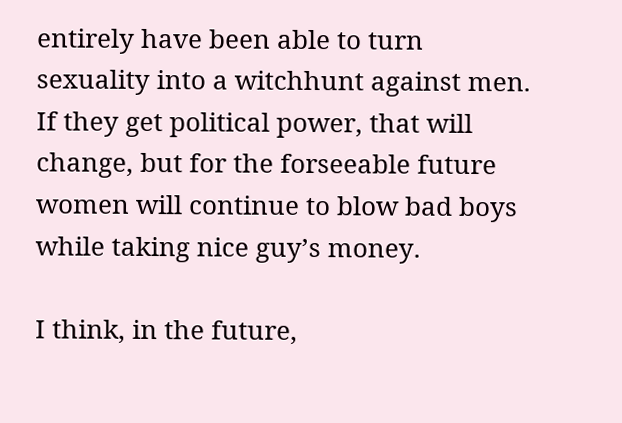entirely have been able to turn sexuality into a witchhunt against men. If they get political power, that will change, but for the forseeable future women will continue to blow bad boys while taking nice guy’s money.

I think, in the future,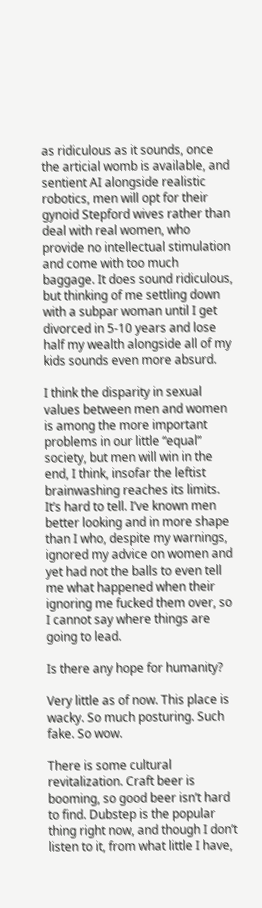as ridiculous as it sounds, once the articial womb is available, and sentient AI alongside realistic robotics, men will opt for their gynoid Stepford wives rather than deal with real women, who provide no intellectual stimulation and come with too much baggage. It does sound ridiculous, but thinking of me settling down with a subpar woman until I get divorced in 5-10 years and lose half my wealth alongside all of my kids sounds even more absurd.

I think the disparity in sexual values between men and women is among the more important problems in our little “equal” society, but men will win in the end, I think, insofar the leftist brainwashing reaches its limits. It’s hard to tell. I’ve known men better looking and in more shape than I who, despite my warnings, ignored my advice on women and yet had not the balls to even tell me what happened when their ignoring me fucked them over, so I cannot say where things are going to lead.

Is there any hope for humanity?

Very little as of now. This place is wacky. So much posturing. Such fake. So wow.

There is some cultural revitalization. Craft beer is booming, so good beer isn’t hard to find. Dubstep is the popular thing right now, and though I don’t listen to it, from what little I have,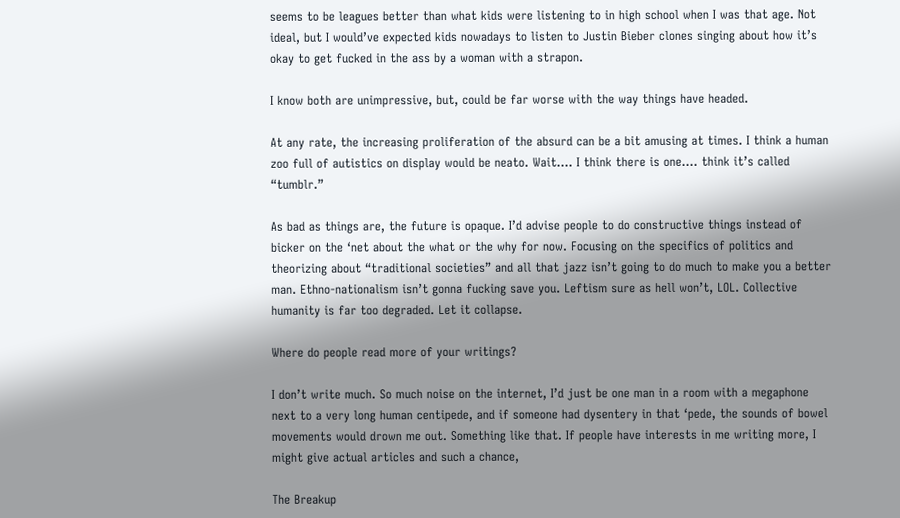seems to be leagues better than what kids were listening to in high school when I was that age. Not ideal, but I would’ve expected kids nowadays to listen to Justin Bieber clones singing about how it’s okay to get fucked in the ass by a woman with a strapon.

I know both are unimpressive, but, could be far worse with the way things have headed.

At any rate, the increasing proliferation of the absurd can be a bit amusing at times. I think a human zoo full of autistics on display would be neato. Wait…. I think there is one…. think it’s called “tumblr.”

As bad as things are, the future is opaque. I’d advise people to do constructive things instead of bicker on the ‘net about the what or the why for now. Focusing on the specifics of politics and theorizing about “traditional societies” and all that jazz isn’t going to do much to make you a better man. Ethno-nationalism isn’t gonna fucking save you. Leftism sure as hell won’t, LOL. Collective humanity is far too degraded. Let it collapse.

Where do people read more of your writings?

I don’t write much. So much noise on the internet, I’d just be one man in a room with a megaphone next to a very long human centipede, and if someone had dysentery in that ‘pede, the sounds of bowel movements would drown me out. Something like that. If people have interests in me writing more, I might give actual articles and such a chance,

The Breakup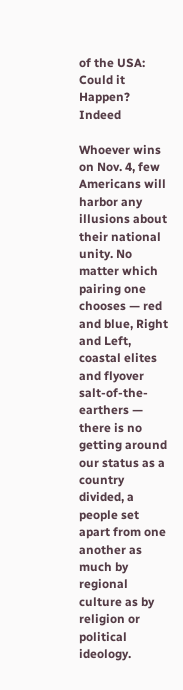of the USA: Could it Happen? Indeed

Whoever wins on Nov. 4, few Americans will harbor any illusions about their national unity. No matter which pairing one chooses — red and blue, Right and Left, coastal elites and flyover salt-of-the-earthers — there is no getting around our status as a country divided, a people set apart from one another as much by regional culture as by religion or political ideology.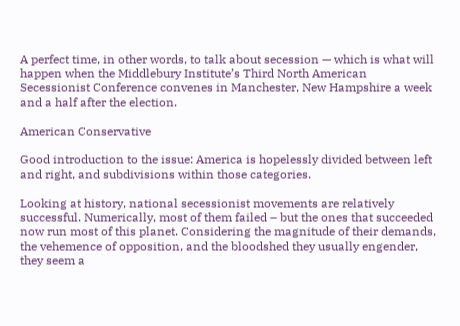A perfect time, in other words, to talk about secession — which is what will happen when the Middlebury Institute’s Third North American Secessionist Conference convenes in Manchester, New Hampshire a week and a half after the election.

American Conservative

Good introduction to the issue: America is hopelessly divided between left and right, and subdivisions within those categories.

Looking at history, national secessionist movements are relatively successful. Numerically, most of them failed – but the ones that succeeded now run most of this planet. Considering the magnitude of their demands, the vehemence of opposition, and the bloodshed they usually engender, they seem a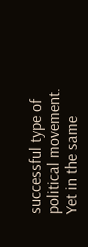successful type of political movement. Yet in the same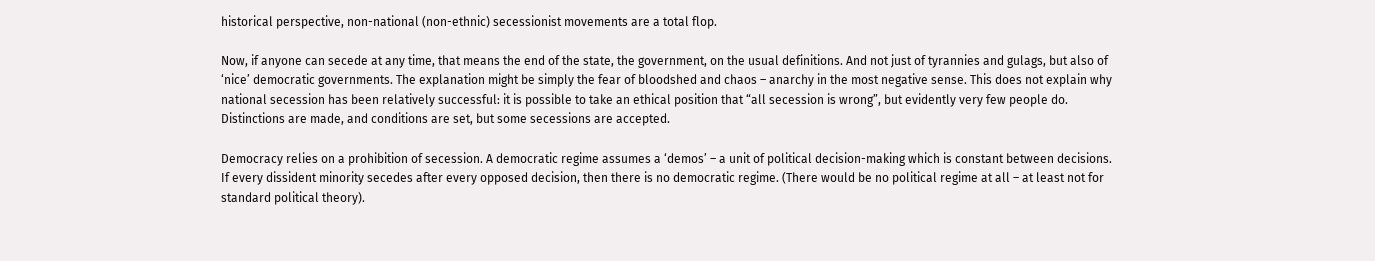historical perspective, non-national (non-ethnic) secessionist movements are a total flop.

Now, if anyone can secede at any time, that means the end of the state, the government, on the usual definitions. And not just of tyrannies and gulags, but also of ‘nice’ democratic governments. The explanation might be simply the fear of bloodshed and chaos – anarchy in the most negative sense. This does not explain why national secession has been relatively successful: it is possible to take an ethical position that “all secession is wrong”, but evidently very few people do. Distinctions are made, and conditions are set, but some secessions are accepted.

Democracy relies on a prohibition of secession. A democratic regime assumes a ‘demos’ – a unit of political decision-making which is constant between decisions. If every dissident minority secedes after every opposed decision, then there is no democratic regime. (There would be no political regime at all – at least not for standard political theory).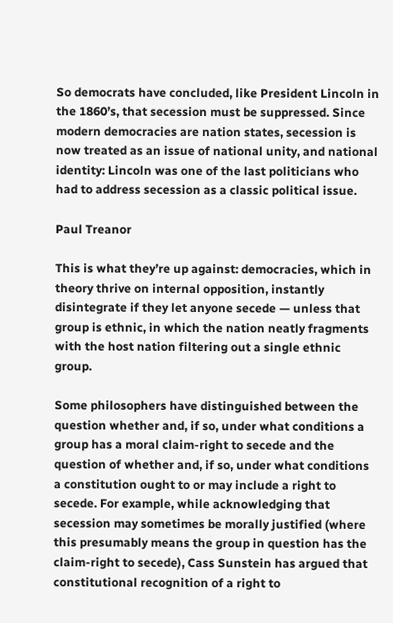So democrats have concluded, like President Lincoln in the 1860’s, that secession must be suppressed. Since modern democracies are nation states, secession is now treated as an issue of national unity, and national identity: Lincoln was one of the last politicians who had to address secession as a classic political issue.

Paul Treanor

This is what they’re up against: democracies, which in theory thrive on internal opposition, instantly disintegrate if they let anyone secede — unless that group is ethnic, in which the nation neatly fragments with the host nation filtering out a single ethnic group.

Some philosophers have distinguished between the question whether and, if so, under what conditions a group has a moral claim-right to secede and the question of whether and, if so, under what conditions a constitution ought to or may include a right to secede. For example, while acknowledging that secession may sometimes be morally justified (where this presumably means the group in question has the claim-right to secede), Cass Sunstein has argued that constitutional recognition of a right to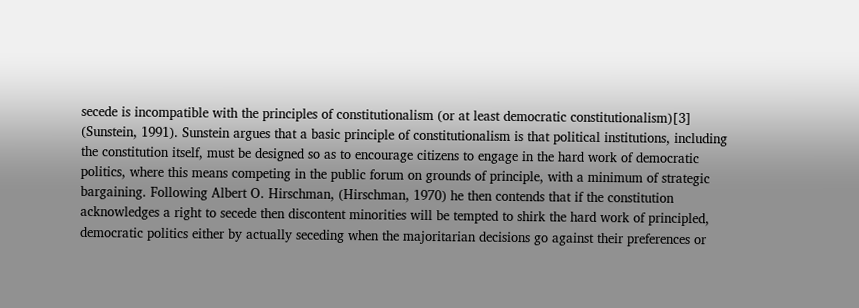secede is incompatible with the principles of constitutionalism (or at least democratic constitutionalism)[3] (Sunstein, 1991). Sunstein argues that a basic principle of constitutionalism is that political institutions, including the constitution itself, must be designed so as to encourage citizens to engage in the hard work of democratic politics, where this means competing in the public forum on grounds of principle, with a minimum of strategic bargaining. Following Albert O. Hirschman, (Hirschman, 1970) he then contends that if the constitution acknowledges a right to secede then discontent minorities will be tempted to shirk the hard work of principled, democratic politics either by actually seceding when the majoritarian decisions go against their preferences or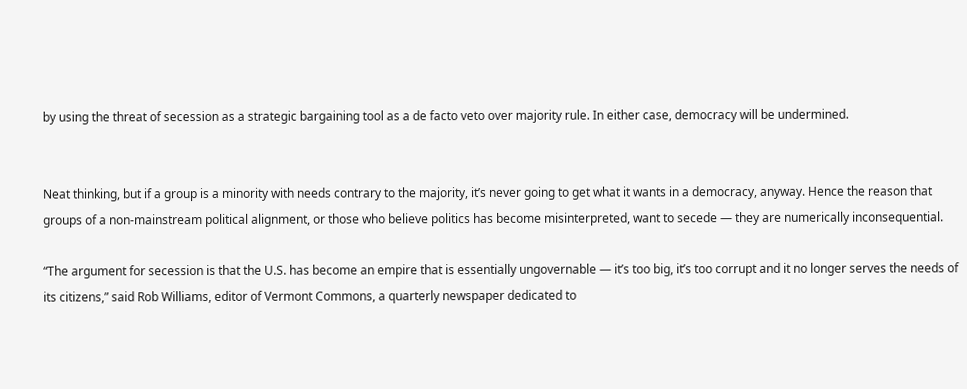by using the threat of secession as a strategic bargaining tool as a de facto veto over majority rule. In either case, democracy will be undermined.


Neat thinking, but if a group is a minority with needs contrary to the majority, it’s never going to get what it wants in a democracy, anyway. Hence the reason that groups of a non-mainstream political alignment, or those who believe politics has become misinterpreted, want to secede — they are numerically inconsequential.

“The argument for secession is that the U.S. has become an empire that is essentially ungovernable — it’s too big, it’s too corrupt and it no longer serves the needs of its citizens,” said Rob Williams, editor of Vermont Commons, a quarterly newspaper dedicated to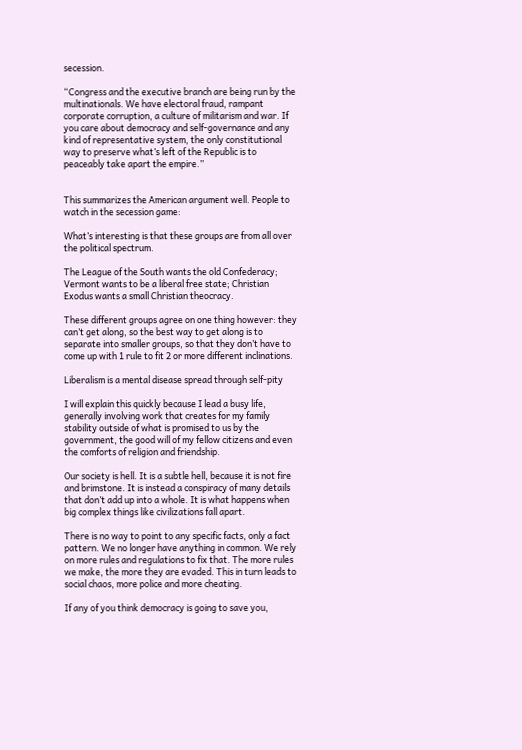secession.

“Congress and the executive branch are being run by the multinationals. We have electoral fraud, rampant corporate corruption, a culture of militarism and war. If you care about democracy and self-governance and any kind of representative system, the only constitutional way to preserve what’s left of the Republic is to peaceably take apart the empire.”


This summarizes the American argument well. People to watch in the secession game:

What’s interesting is that these groups are from all over the political spectrum.

The League of the South wants the old Confederacy; Vermont wants to be a liberal free state; Christian Exodus wants a small Christian theocracy.

These different groups agree on one thing however: they can’t get along, so the best way to get along is to separate into smaller groups, so that they don’t have to come up with 1 rule to fit 2 or more different inclinations.

Liberalism is a mental disease spread through self-pity

I will explain this quickly because I lead a busy life, generally involving work that creates for my family stability outside of what is promised to us by the government, the good will of my fellow citizens and even the comforts of religion and friendship.

Our society is hell. It is a subtle hell, because it is not fire and brimstone. It is instead a conspiracy of many details that don’t add up into a whole. It is what happens when big complex things like civilizations fall apart.

There is no way to point to any specific facts, only a fact pattern. We no longer have anything in common. We rely on more rules and regulations to fix that. The more rules we make, the more they are evaded. This in turn leads to social chaos, more police and more cheating.

If any of you think democracy is going to save you,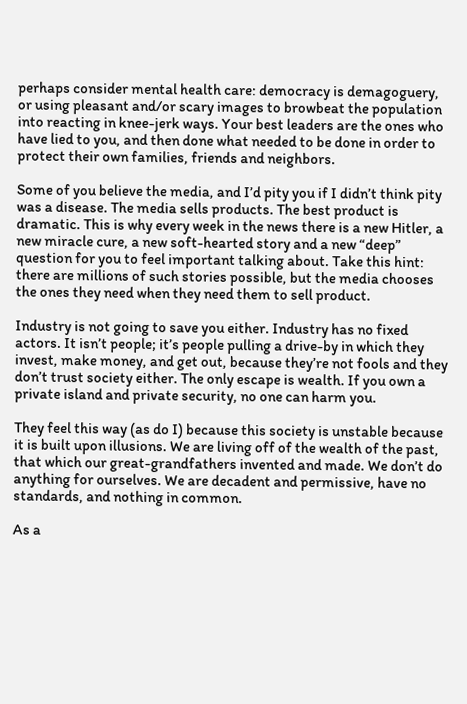perhaps consider mental health care: democracy is demagoguery, or using pleasant and/or scary images to browbeat the population into reacting in knee-jerk ways. Your best leaders are the ones who have lied to you, and then done what needed to be done in order to protect their own families, friends and neighbors.

Some of you believe the media, and I’d pity you if I didn’t think pity was a disease. The media sells products. The best product is dramatic. This is why every week in the news there is a new Hitler, a new miracle cure, a new soft-hearted story and a new “deep” question for you to feel important talking about. Take this hint: there are millions of such stories possible, but the media chooses the ones they need when they need them to sell product.

Industry is not going to save you either. Industry has no fixed actors. It isn’t people; it’s people pulling a drive-by in which they invest, make money, and get out, because they’re not fools and they don’t trust society either. The only escape is wealth. If you own a private island and private security, no one can harm you.

They feel this way (as do I) because this society is unstable because it is built upon illusions. We are living off of the wealth of the past, that which our great-grandfathers invented and made. We don’t do anything for ourselves. We are decadent and permissive, have no standards, and nothing in common.

As a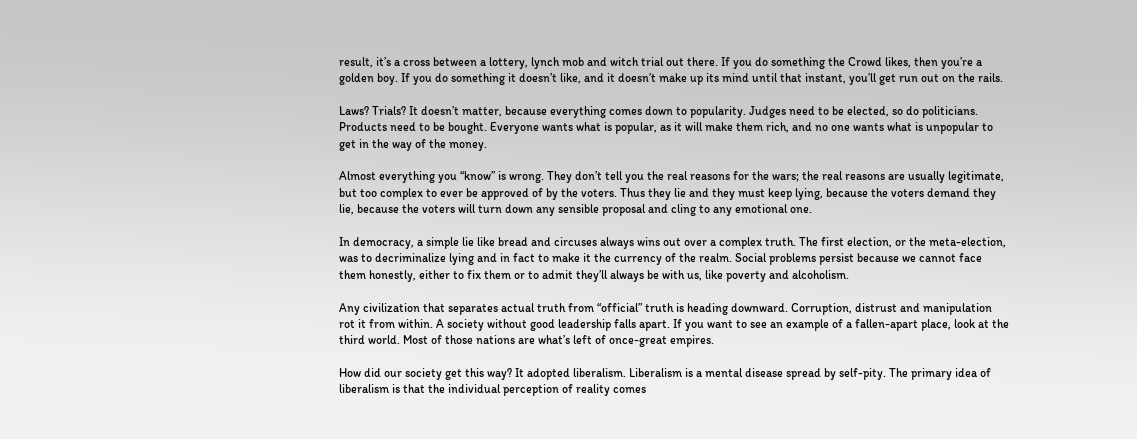result, it’s a cross between a lottery, lynch mob and witch trial out there. If you do something the Crowd likes, then you’re a golden boy. If you do something it doesn’t like, and it doesn’t make up its mind until that instant, you’ll get run out on the rails.

Laws? Trials? It doesn’t matter, because everything comes down to popularity. Judges need to be elected, so do politicians. Products need to be bought. Everyone wants what is popular, as it will make them rich, and no one wants what is unpopular to get in the way of the money.

Almost everything you “know” is wrong. They don’t tell you the real reasons for the wars; the real reasons are usually legitimate, but too complex to ever be approved of by the voters. Thus they lie and they must keep lying, because the voters demand they lie, because the voters will turn down any sensible proposal and cling to any emotional one.

In democracy, a simple lie like bread and circuses always wins out over a complex truth. The first election, or the meta-election, was to decriminalize lying and in fact to make it the currency of the realm. Social problems persist because we cannot face them honestly, either to fix them or to admit they’ll always be with us, like poverty and alcoholism.

Any civilization that separates actual truth from “official” truth is heading downward. Corruption, distrust and manipulation rot it from within. A society without good leadership falls apart. If you want to see an example of a fallen-apart place, look at the third world. Most of those nations are what’s left of once-great empires.

How did our society get this way? It adopted liberalism. Liberalism is a mental disease spread by self-pity. The primary idea of liberalism is that the individual perception of reality comes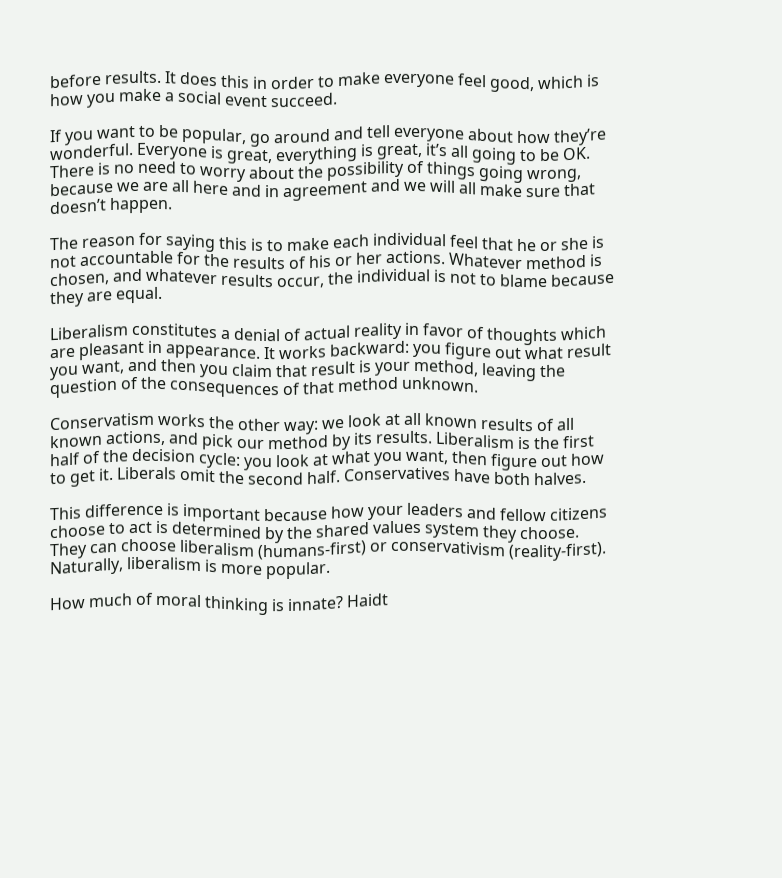before results. It does this in order to make everyone feel good, which is how you make a social event succeed.

If you want to be popular, go around and tell everyone about how they’re wonderful. Everyone is great, everything is great, it’s all going to be OK. There is no need to worry about the possibility of things going wrong, because we are all here and in agreement and we will all make sure that doesn’t happen.

The reason for saying this is to make each individual feel that he or she is not accountable for the results of his or her actions. Whatever method is chosen, and whatever results occur, the individual is not to blame because they are equal.

Liberalism constitutes a denial of actual reality in favor of thoughts which are pleasant in appearance. It works backward: you figure out what result you want, and then you claim that result is your method, leaving the question of the consequences of that method unknown.

Conservatism works the other way: we look at all known results of all known actions, and pick our method by its results. Liberalism is the first half of the decision cycle: you look at what you want, then figure out how to get it. Liberals omit the second half. Conservatives have both halves.

This difference is important because how your leaders and fellow citizens choose to act is determined by the shared values system they choose. They can choose liberalism (humans-first) or conservativism (reality-first). Naturally, liberalism is more popular.

How much of moral thinking is innate? Haidt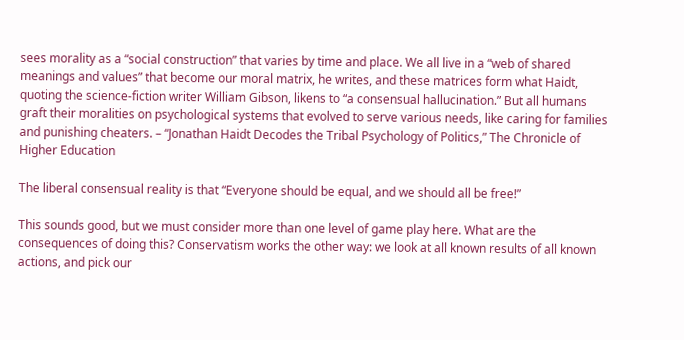sees morality as a “social construction” that varies by time and place. We all live in a “web of shared meanings and values” that become our moral matrix, he writes, and these matrices form what Haidt, quoting the science-fiction writer William Gibson, likens to “a consensual hallucination.” But all humans graft their moralities on psychological systems that evolved to serve various needs, like caring for families and punishing cheaters. – “Jonathan Haidt Decodes the Tribal Psychology of Politics,” The Chronicle of Higher Education

The liberal consensual reality is that “Everyone should be equal, and we should all be free!”

This sounds good, but we must consider more than one level of game play here. What are the consequences of doing this? Conservatism works the other way: we look at all known results of all known actions, and pick our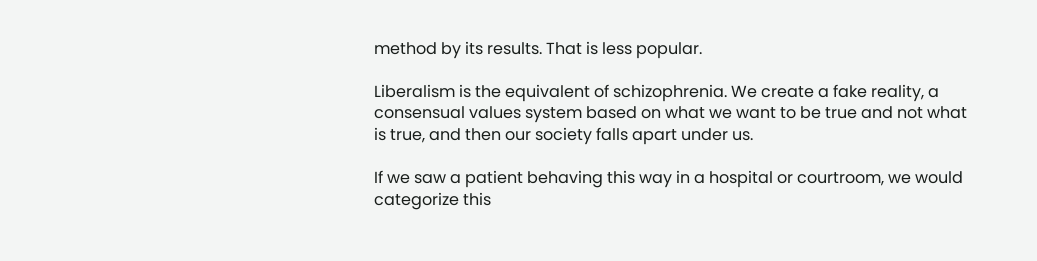method by its results. That is less popular.

Liberalism is the equivalent of schizophrenia. We create a fake reality, a consensual values system based on what we want to be true and not what is true, and then our society falls apart under us.

If we saw a patient behaving this way in a hospital or courtroom, we would categorize this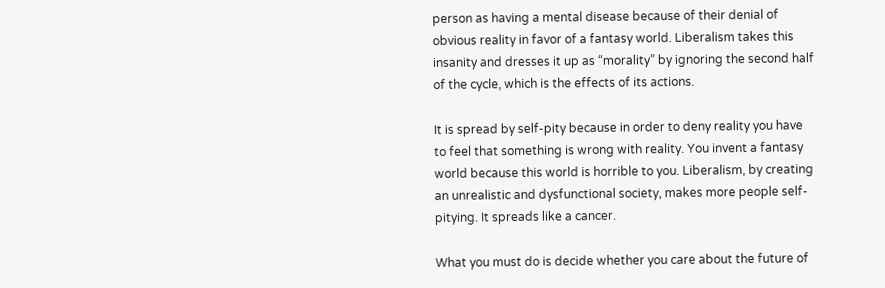person as having a mental disease because of their denial of obvious reality in favor of a fantasy world. Liberalism takes this insanity and dresses it up as “morality” by ignoring the second half of the cycle, which is the effects of its actions.

It is spread by self-pity because in order to deny reality you have to feel that something is wrong with reality. You invent a fantasy world because this world is horrible to you. Liberalism, by creating an unrealistic and dysfunctional society, makes more people self-pitying. It spreads like a cancer.

What you must do is decide whether you care about the future of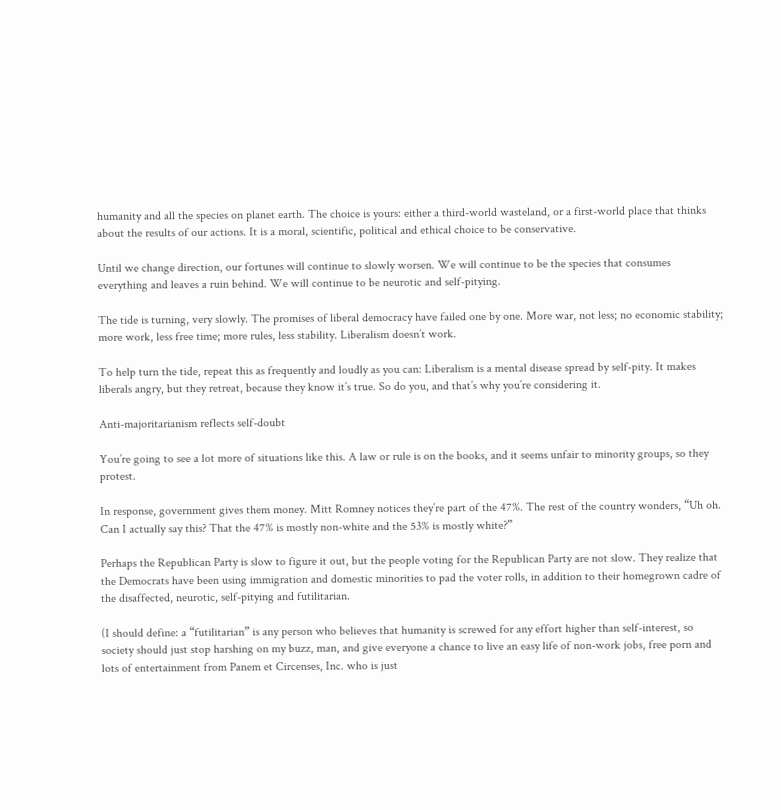humanity and all the species on planet earth. The choice is yours: either a third-world wasteland, or a first-world place that thinks about the results of our actions. It is a moral, scientific, political and ethical choice to be conservative.

Until we change direction, our fortunes will continue to slowly worsen. We will continue to be the species that consumes everything and leaves a ruin behind. We will continue to be neurotic and self-pitying.

The tide is turning, very slowly. The promises of liberal democracy have failed one by one. More war, not less; no economic stability; more work, less free time; more rules, less stability. Liberalism doesn’t work.

To help turn the tide, repeat this as frequently and loudly as you can: Liberalism is a mental disease spread by self-pity. It makes liberals angry, but they retreat, because they know it’s true. So do you, and that’s why you’re considering it.

Anti-majoritarianism reflects self-doubt

You’re going to see a lot more of situations like this. A law or rule is on the books, and it seems unfair to minority groups, so they protest.

In response, government gives them money. Mitt Romney notices they’re part of the 47%. The rest of the country wonders, “Uh oh. Can I actually say this? That the 47% is mostly non-white and the 53% is mostly white?”

Perhaps the Republican Party is slow to figure it out, but the people voting for the Republican Party are not slow. They realize that the Democrats have been using immigration and domestic minorities to pad the voter rolls, in addition to their homegrown cadre of the disaffected, neurotic, self-pitying and futilitarian.

(I should define: a “futilitarian” is any person who believes that humanity is screwed for any effort higher than self-interest, so society should just stop harshing on my buzz, man, and give everyone a chance to live an easy life of non-work jobs, free porn and lots of entertainment from Panem et Circenses, Inc. who is just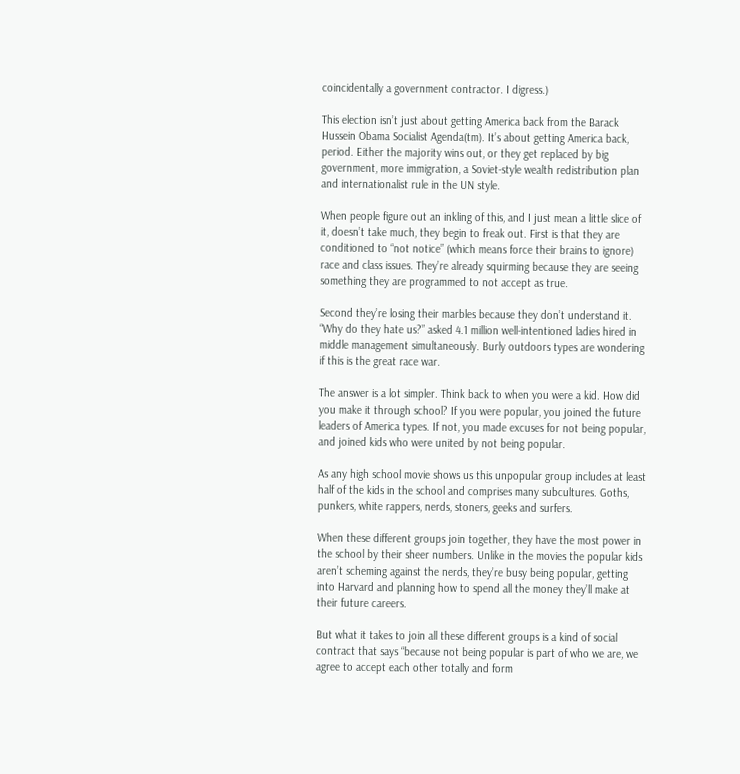coincidentally a government contractor. I digress.)

This election isn’t just about getting America back from the Barack Hussein Obama Socialist Agenda(tm). It’s about getting America back, period. Either the majority wins out, or they get replaced by big government, more immigration, a Soviet-style wealth redistribution plan and internationalist rule in the UN style.

When people figure out an inkling of this, and I just mean a little slice of it, doesn’t take much, they begin to freak out. First is that they are conditioned to “not notice” (which means force their brains to ignore) race and class issues. They’re already squirming because they are seeing something they are programmed to not accept as true.

Second they’re losing their marbles because they don’t understand it. “Why do they hate us?” asked 4.1 million well-intentioned ladies hired in middle management simultaneously. Burly outdoors types are wondering if this is the great race war.

The answer is a lot simpler. Think back to when you were a kid. How did you make it through school? If you were popular, you joined the future leaders of America types. If not, you made excuses for not being popular, and joined kids who were united by not being popular.

As any high school movie shows us this unpopular group includes at least half of the kids in the school and comprises many subcultures. Goths, punkers, white rappers, nerds, stoners, geeks and surfers.

When these different groups join together, they have the most power in the school by their sheer numbers. Unlike in the movies the popular kids aren’t scheming against the nerds, they’re busy being popular, getting into Harvard and planning how to spend all the money they’ll make at their future careers.

But what it takes to join all these different groups is a kind of social contract that says “because not being popular is part of who we are, we agree to accept each other totally and form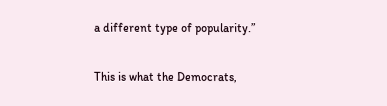a different type of popularity.”

This is what the Democrats,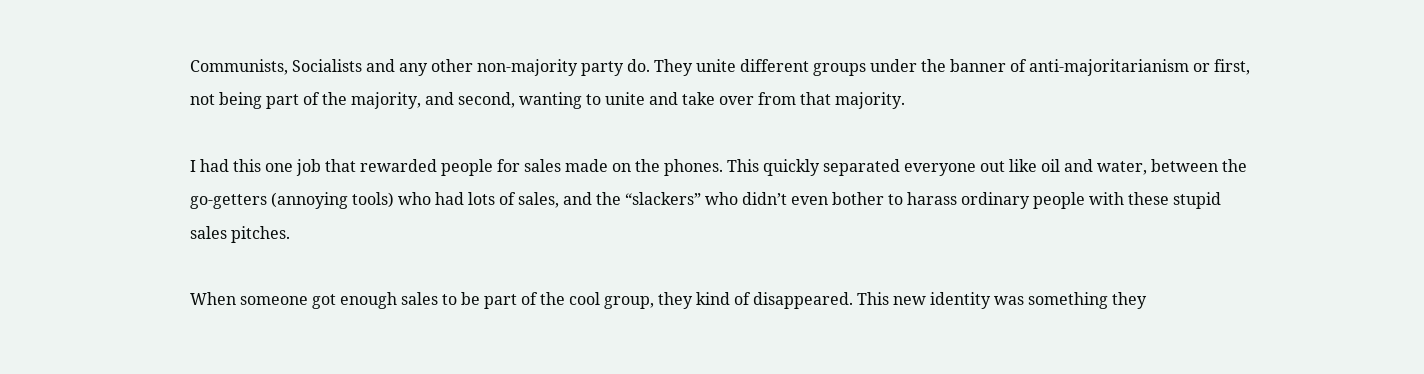Communists, Socialists and any other non-majority party do. They unite different groups under the banner of anti-majoritarianism or first, not being part of the majority, and second, wanting to unite and take over from that majority.

I had this one job that rewarded people for sales made on the phones. This quickly separated everyone out like oil and water, between the go-getters (annoying tools) who had lots of sales, and the “slackers” who didn’t even bother to harass ordinary people with these stupid sales pitches.

When someone got enough sales to be part of the cool group, they kind of disappeared. This new identity was something they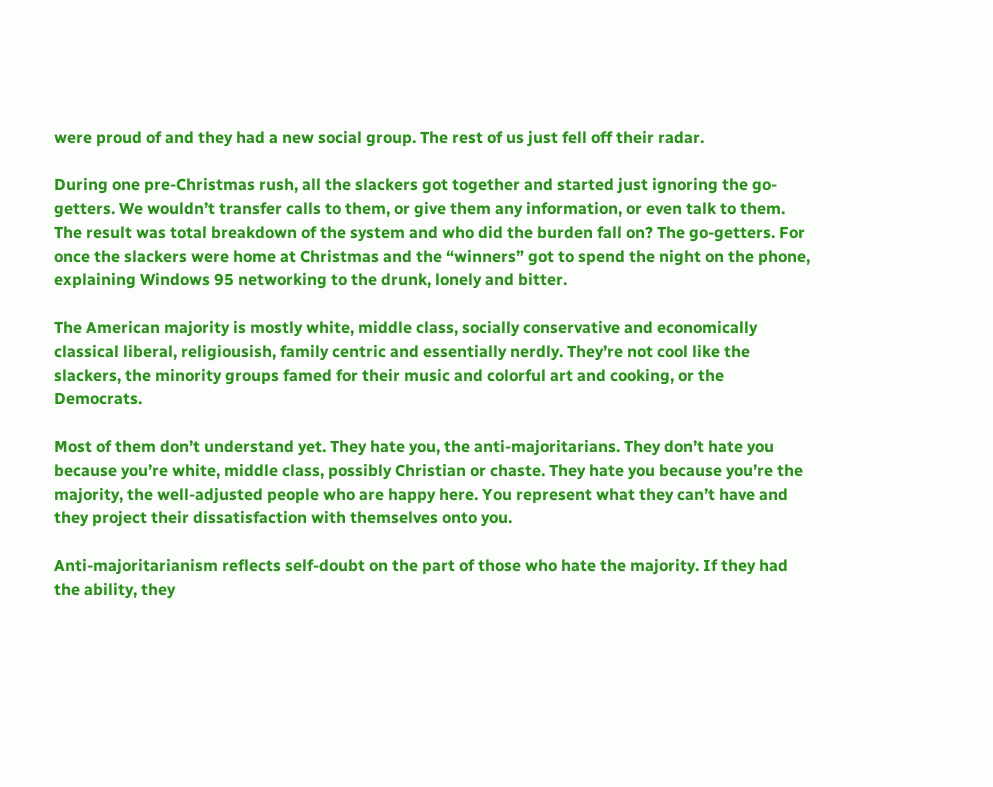were proud of and they had a new social group. The rest of us just fell off their radar.

During one pre-Christmas rush, all the slackers got together and started just ignoring the go-getters. We wouldn’t transfer calls to them, or give them any information, or even talk to them. The result was total breakdown of the system and who did the burden fall on? The go-getters. For once the slackers were home at Christmas and the “winners” got to spend the night on the phone, explaining Windows 95 networking to the drunk, lonely and bitter.

The American majority is mostly white, middle class, socially conservative and economically classical liberal, religiousish, family centric and essentially nerdly. They’re not cool like the slackers, the minority groups famed for their music and colorful art and cooking, or the Democrats.

Most of them don’t understand yet. They hate you, the anti-majoritarians. They don’t hate you because you’re white, middle class, possibly Christian or chaste. They hate you because you’re the majority, the well-adjusted people who are happy here. You represent what they can’t have and they project their dissatisfaction with themselves onto you.

Anti-majoritarianism reflects self-doubt on the part of those who hate the majority. If they had the ability, they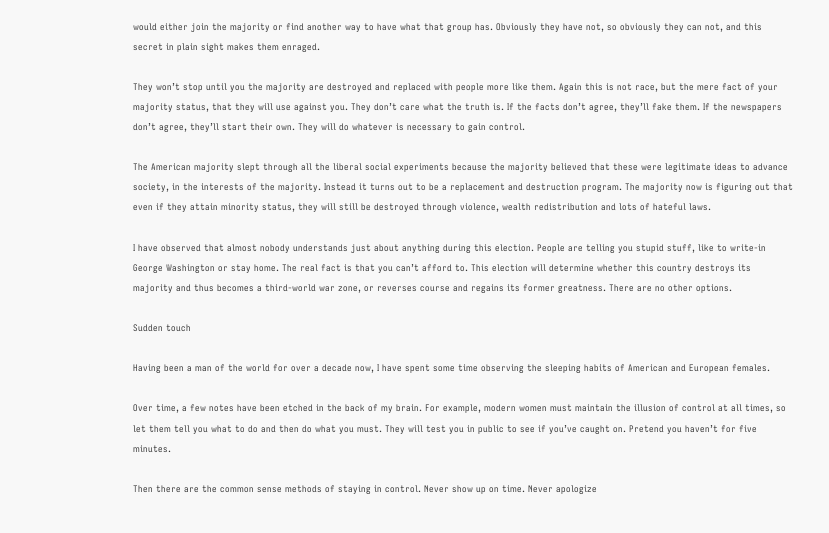would either join the majority or find another way to have what that group has. Obviously they have not, so obviously they can not, and this secret in plain sight makes them enraged.

They won’t stop until you the majority are destroyed and replaced with people more like them. Again this is not race, but the mere fact of your majority status, that they will use against you. They don’t care what the truth is. If the facts don’t agree, they’ll fake them. If the newspapers don’t agree, they’ll start their own. They will do whatever is necessary to gain control.

The American majority slept through all the liberal social experiments because the majority believed that these were legitimate ideas to advance society, in the interests of the majority. Instead it turns out to be a replacement and destruction program. The majority now is figuring out that even if they attain minority status, they will still be destroyed through violence, wealth redistribution and lots of hateful laws.

I have observed that almost nobody understands just about anything during this election. People are telling you stupid stuff, like to write-in George Washington or stay home. The real fact is that you can’t afford to. This election will determine whether this country destroys its majority and thus becomes a third-world war zone, or reverses course and regains its former greatness. There are no other options.

Sudden touch

Having been a man of the world for over a decade now, I have spent some time observing the sleeping habits of American and European females.

Over time, a few notes have been etched in the back of my brain. For example, modern women must maintain the illusion of control at all times, so let them tell you what to do and then do what you must. They will test you in public to see if you’ve caught on. Pretend you haven’t for five minutes.

Then there are the common sense methods of staying in control. Never show up on time. Never apologize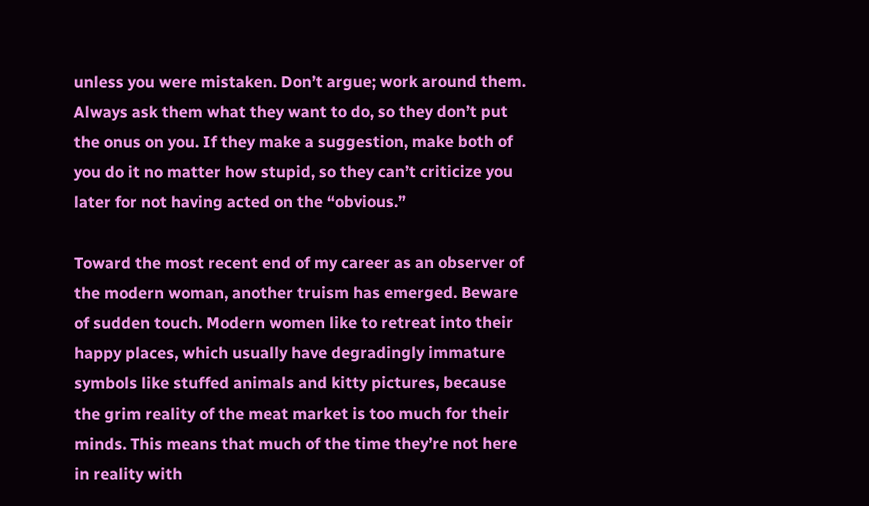unless you were mistaken. Don’t argue; work around them. Always ask them what they want to do, so they don’t put the onus on you. If they make a suggestion, make both of you do it no matter how stupid, so they can’t criticize you later for not having acted on the “obvious.”

Toward the most recent end of my career as an observer of the modern woman, another truism has emerged. Beware of sudden touch. Modern women like to retreat into their happy places, which usually have degradingly immature symbols like stuffed animals and kitty pictures, because the grim reality of the meat market is too much for their minds. This means that much of the time they’re not here in reality with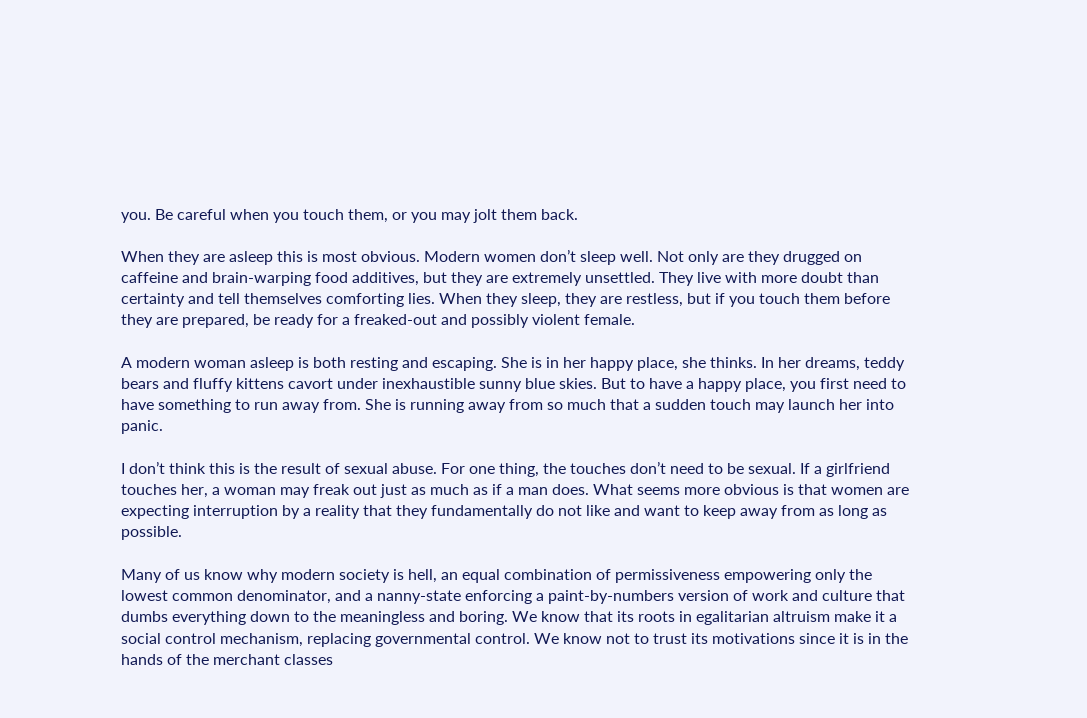you. Be careful when you touch them, or you may jolt them back.

When they are asleep this is most obvious. Modern women don’t sleep well. Not only are they drugged on caffeine and brain-warping food additives, but they are extremely unsettled. They live with more doubt than certainty and tell themselves comforting lies. When they sleep, they are restless, but if you touch them before they are prepared, be ready for a freaked-out and possibly violent female.

A modern woman asleep is both resting and escaping. She is in her happy place, she thinks. In her dreams, teddy bears and fluffy kittens cavort under inexhaustible sunny blue skies. But to have a happy place, you first need to have something to run away from. She is running away from so much that a sudden touch may launch her into panic.

I don’t think this is the result of sexual abuse. For one thing, the touches don’t need to be sexual. If a girlfriend touches her, a woman may freak out just as much as if a man does. What seems more obvious is that women are expecting interruption by a reality that they fundamentally do not like and want to keep away from as long as possible.

Many of us know why modern society is hell, an equal combination of permissiveness empowering only the lowest common denominator, and a nanny-state enforcing a paint-by-numbers version of work and culture that dumbs everything down to the meaningless and boring. We know that its roots in egalitarian altruism make it a social control mechanism, replacing governmental control. We know not to trust its motivations since it is in the hands of the merchant classes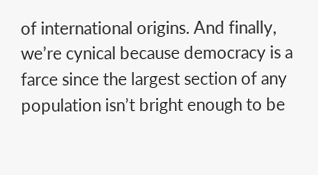of international origins. And finally, we’re cynical because democracy is a farce since the largest section of any population isn’t bright enough to be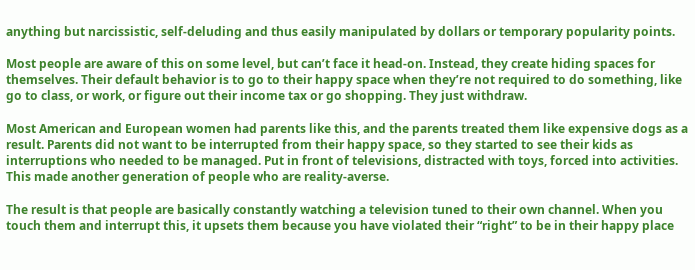anything but narcissistic, self-deluding and thus easily manipulated by dollars or temporary popularity points.

Most people are aware of this on some level, but can’t face it head-on. Instead, they create hiding spaces for themselves. Their default behavior is to go to their happy space when they’re not required to do something, like go to class, or work, or figure out their income tax or go shopping. They just withdraw.

Most American and European women had parents like this, and the parents treated them like expensive dogs as a result. Parents did not want to be interrupted from their happy space, so they started to see their kids as interruptions who needed to be managed. Put in front of televisions, distracted with toys, forced into activities. This made another generation of people who are reality-averse.

The result is that people are basically constantly watching a television tuned to their own channel. When you touch them and interrupt this, it upsets them because you have violated their “right” to be in their happy place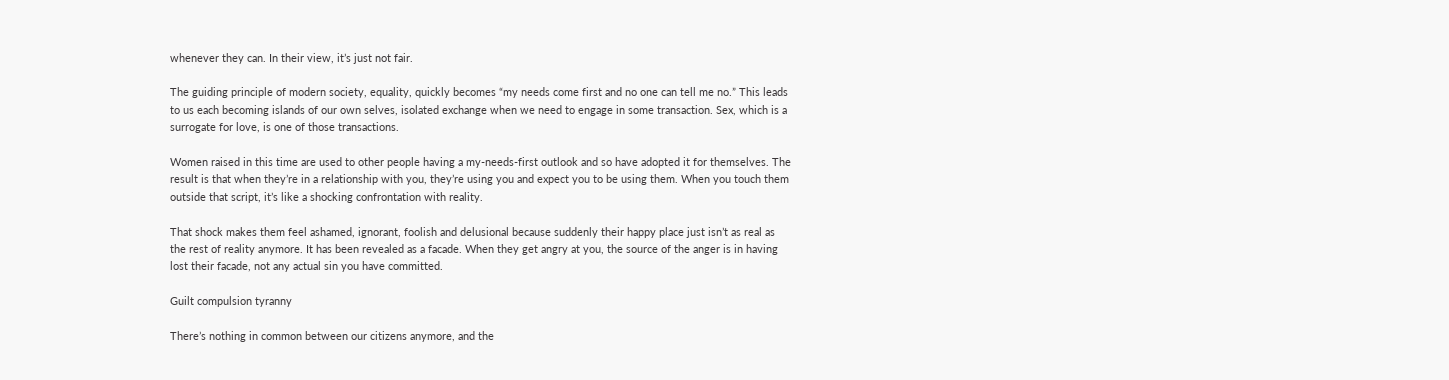whenever they can. In their view, it’s just not fair.

The guiding principle of modern society, equality, quickly becomes “my needs come first and no one can tell me no.” This leads to us each becoming islands of our own selves, isolated exchange when we need to engage in some transaction. Sex, which is a surrogate for love, is one of those transactions.

Women raised in this time are used to other people having a my-needs-first outlook and so have adopted it for themselves. The result is that when they’re in a relationship with you, they’re using you and expect you to be using them. When you touch them outside that script, it’s like a shocking confrontation with reality.

That shock makes them feel ashamed, ignorant, foolish and delusional because suddenly their happy place just isn’t as real as the rest of reality anymore. It has been revealed as a facade. When they get angry at you, the source of the anger is in having lost their facade, not any actual sin you have committed.

Guilt compulsion tyranny

There’s nothing in common between our citizens anymore, and the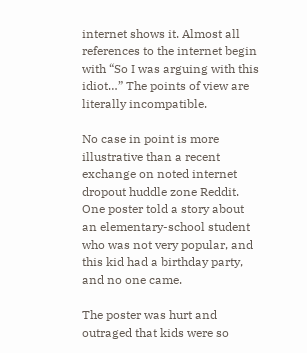internet shows it. Almost all references to the internet begin with “So I was arguing with this idiot…” The points of view are literally incompatible.

No case in point is more illustrative than a recent exchange on noted internet dropout huddle zone Reddit. One poster told a story about an elementary-school student who was not very popular, and this kid had a birthday party, and no one came.

The poster was hurt and outraged that kids were so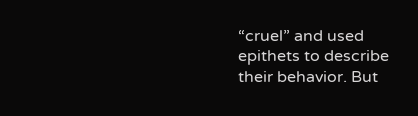“cruel” and used epithets to describe their behavior. But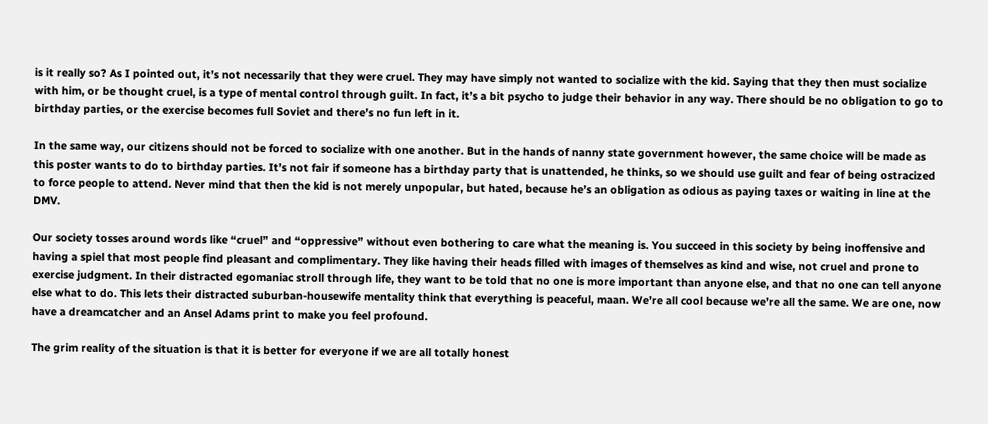is it really so? As I pointed out, it’s not necessarily that they were cruel. They may have simply not wanted to socialize with the kid. Saying that they then must socialize with him, or be thought cruel, is a type of mental control through guilt. In fact, it’s a bit psycho to judge their behavior in any way. There should be no obligation to go to birthday parties, or the exercise becomes full Soviet and there’s no fun left in it.

In the same way, our citizens should not be forced to socialize with one another. But in the hands of nanny state government however, the same choice will be made as this poster wants to do to birthday parties. It’s not fair if someone has a birthday party that is unattended, he thinks, so we should use guilt and fear of being ostracized to force people to attend. Never mind that then the kid is not merely unpopular, but hated, because he’s an obligation as odious as paying taxes or waiting in line at the DMV.

Our society tosses around words like “cruel” and “oppressive” without even bothering to care what the meaning is. You succeed in this society by being inoffensive and having a spiel that most people find pleasant and complimentary. They like having their heads filled with images of themselves as kind and wise, not cruel and prone to exercise judgment. In their distracted egomaniac stroll through life, they want to be told that no one is more important than anyone else, and that no one can tell anyone else what to do. This lets their distracted suburban-housewife mentality think that everything is peaceful, maan. We’re all cool because we’re all the same. We are one, now have a dreamcatcher and an Ansel Adams print to make you feel profound.

The grim reality of the situation is that it is better for everyone if we are all totally honest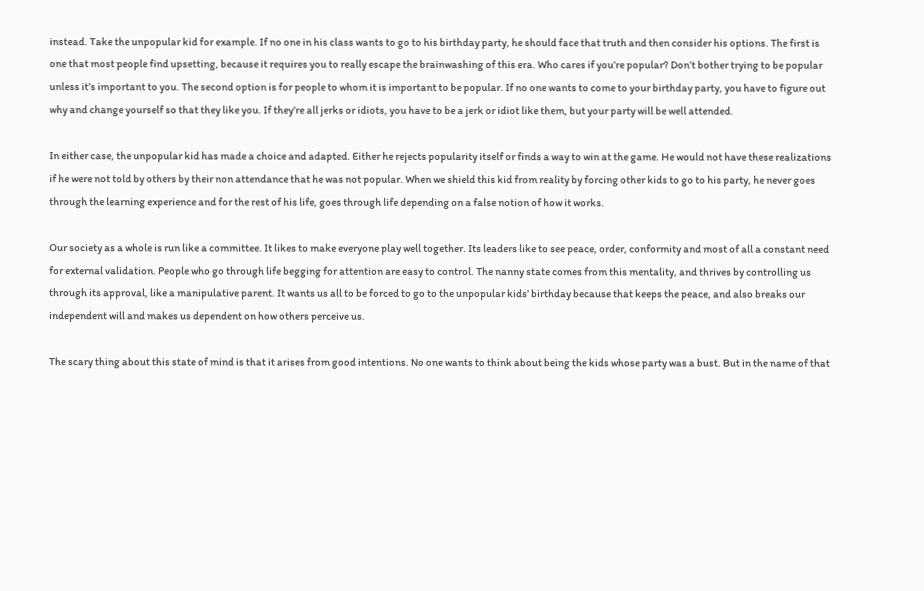instead. Take the unpopular kid for example. If no one in his class wants to go to his birthday party, he should face that truth and then consider his options. The first is one that most people find upsetting, because it requires you to really escape the brainwashing of this era. Who cares if you’re popular? Don’t bother trying to be popular unless it’s important to you. The second option is for people to whom it is important to be popular. If no one wants to come to your birthday party, you have to figure out why and change yourself so that they like you. If they’re all jerks or idiots, you have to be a jerk or idiot like them, but your party will be well attended.

In either case, the unpopular kid has made a choice and adapted. Either he rejects popularity itself or finds a way to win at the game. He would not have these realizations if he were not told by others by their non attendance that he was not popular. When we shield this kid from reality by forcing other kids to go to his party, he never goes through the learning experience and for the rest of his life, goes through life depending on a false notion of how it works.

Our society as a whole is run like a committee. It likes to make everyone play well together. Its leaders like to see peace, order, conformity and most of all a constant need for external validation. People who go through life begging for attention are easy to control. The nanny state comes from this mentality, and thrives by controlling us through its approval, like a manipulative parent. It wants us all to be forced to go to the unpopular kids’ birthday because that keeps the peace, and also breaks our independent will and makes us dependent on how others perceive us.

The scary thing about this state of mind is that it arises from good intentions. No one wants to think about being the kids whose party was a bust. But in the name of that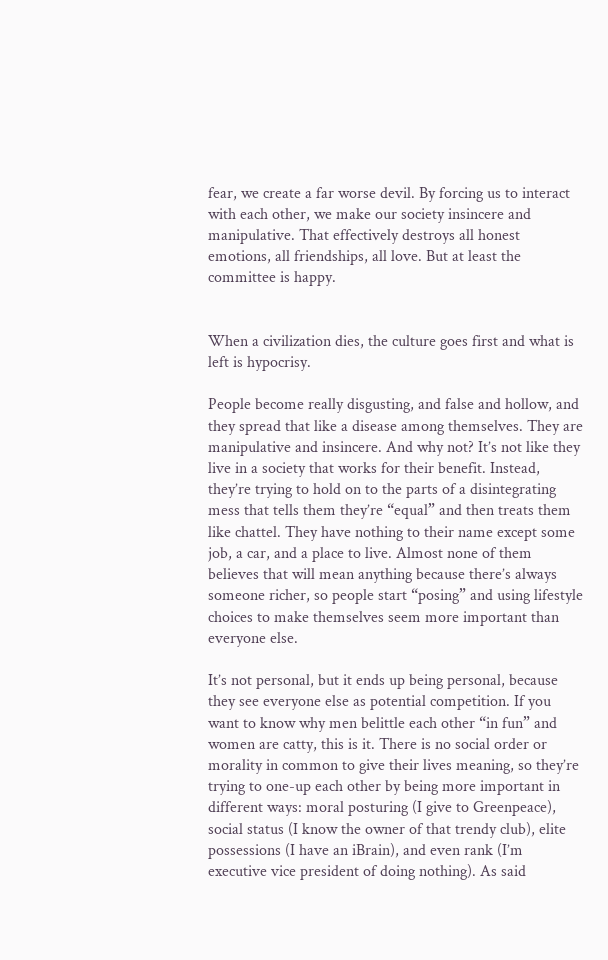fear, we create a far worse devil. By forcing us to interact with each other, we make our society insincere and manipulative. That effectively destroys all honest emotions, all friendships, all love. But at least the committee is happy.


When a civilization dies, the culture goes first and what is left is hypocrisy.

People become really disgusting, and false and hollow, and they spread that like a disease among themselves. They are manipulative and insincere. And why not? It’s not like they live in a society that works for their benefit. Instead, they’re trying to hold on to the parts of a disintegrating mess that tells them they’re “equal” and then treats them like chattel. They have nothing to their name except some job, a car, and a place to live. Almost none of them believes that will mean anything because there’s always someone richer, so people start “posing” and using lifestyle choices to make themselves seem more important than everyone else.

It’s not personal, but it ends up being personal, because they see everyone else as potential competition. If you want to know why men belittle each other “in fun” and women are catty, this is it. There is no social order or morality in common to give their lives meaning, so they’re trying to one-up each other by being more important in different ways: moral posturing (I give to Greenpeace), social status (I know the owner of that trendy club), elite possessions (I have an iBrain), and even rank (I’m executive vice president of doing nothing). As said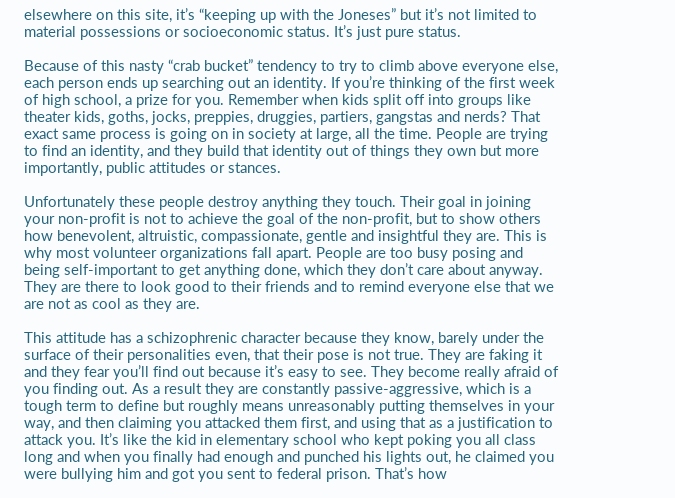elsewhere on this site, it’s “keeping up with the Joneses” but it’s not limited to material possessions or socioeconomic status. It’s just pure status.

Because of this nasty “crab bucket” tendency to try to climb above everyone else, each person ends up searching out an identity. If you’re thinking of the first week of high school, a prize for you. Remember when kids split off into groups like theater kids, goths, jocks, preppies, druggies, partiers, gangstas and nerds? That exact same process is going on in society at large, all the time. People are trying to find an identity, and they build that identity out of things they own but more importantly, public attitudes or stances.

Unfortunately these people destroy anything they touch. Their goal in joining your non-profit is not to achieve the goal of the non-profit, but to show others how benevolent, altruistic, compassionate, gentle and insightful they are. This is why most volunteer organizations fall apart. People are too busy posing and being self-important to get anything done, which they don’t care about anyway. They are there to look good to their friends and to remind everyone else that we are not as cool as they are.

This attitude has a schizophrenic character because they know, barely under the surface of their personalities even, that their pose is not true. They are faking it and they fear you’ll find out because it’s easy to see. They become really afraid of you finding out. As a result they are constantly passive-aggressive, which is a tough term to define but roughly means unreasonably putting themselves in your way, and then claiming you attacked them first, and using that as a justification to attack you. It’s like the kid in elementary school who kept poking you all class long and when you finally had enough and punched his lights out, he claimed you were bullying him and got you sent to federal prison. That’s how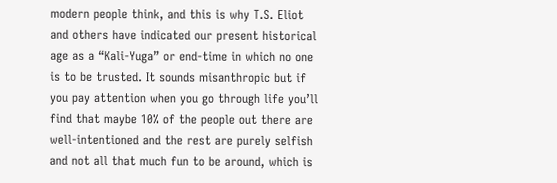modern people think, and this is why T.S. Eliot and others have indicated our present historical age as a “Kali-Yuga” or end-time in which no one is to be trusted. It sounds misanthropic but if you pay attention when you go through life you’ll find that maybe 10% of the people out there are well-intentioned and the rest are purely selfish and not all that much fun to be around, which is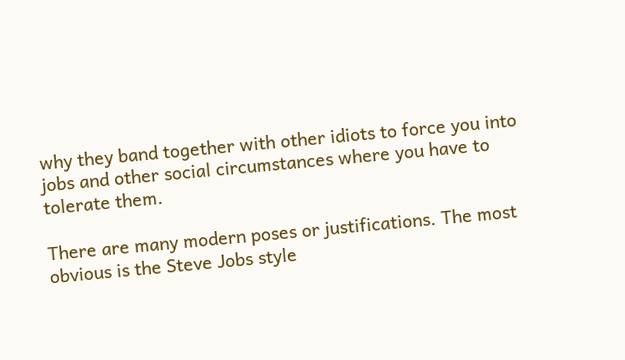why they band together with other idiots to force you into jobs and other social circumstances where you have to tolerate them.

There are many modern poses or justifications. The most obvious is the Steve Jobs style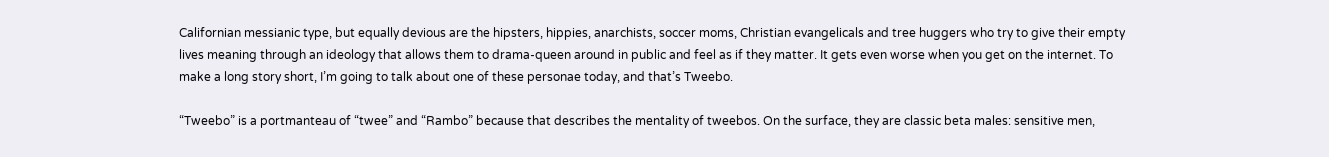Californian messianic type, but equally devious are the hipsters, hippies, anarchists, soccer moms, Christian evangelicals and tree huggers who try to give their empty lives meaning through an ideology that allows them to drama-queen around in public and feel as if they matter. It gets even worse when you get on the internet. To make a long story short, I’m going to talk about one of these personae today, and that’s Tweebo.

“Tweebo” is a portmanteau of “twee” and “Rambo” because that describes the mentality of tweebos. On the surface, they are classic beta males: sensitive men,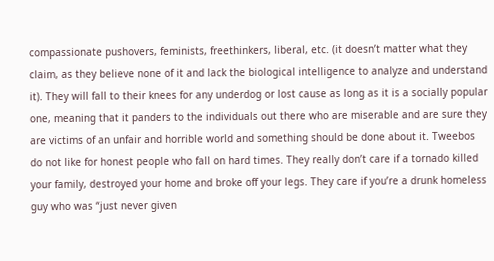compassionate pushovers, feminists, freethinkers, liberal, etc. (it doesn’t matter what they claim, as they believe none of it and lack the biological intelligence to analyze and understand it). They will fall to their knees for any underdog or lost cause as long as it is a socially popular one, meaning that it panders to the individuals out there who are miserable and are sure they are victims of an unfair and horrible world and something should be done about it. Tweebos do not like for honest people who fall on hard times. They really don’t care if a tornado killed your family, destroyed your home and broke off your legs. They care if you’re a drunk homeless guy who was “just never given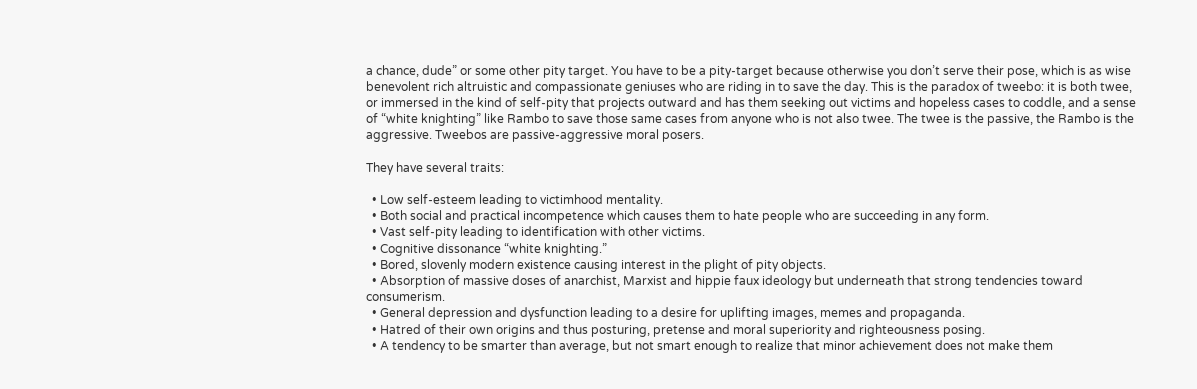a chance, dude” or some other pity target. You have to be a pity-target because otherwise you don’t serve their pose, which is as wise benevolent rich altruistic and compassionate geniuses who are riding in to save the day. This is the paradox of tweebo: it is both twee, or immersed in the kind of self-pity that projects outward and has them seeking out victims and hopeless cases to coddle, and a sense of “white knighting” like Rambo to save those same cases from anyone who is not also twee. The twee is the passive, the Rambo is the aggressive. Tweebos are passive-aggressive moral posers.

They have several traits:

  • Low self-esteem leading to victimhood mentality.
  • Both social and practical incompetence which causes them to hate people who are succeeding in any form.
  • Vast self-pity leading to identification with other victims.
  • Cognitive dissonance “white knighting.”
  • Bored, slovenly modern existence causing interest in the plight of pity objects.
  • Absorption of massive doses of anarchist, Marxist and hippie faux ideology but underneath that strong tendencies toward consumerism.
  • General depression and dysfunction leading to a desire for uplifting images, memes and propaganda.
  • Hatred of their own origins and thus posturing, pretense and moral superiority and righteousness posing.
  • A tendency to be smarter than average, but not smart enough to realize that minor achievement does not make them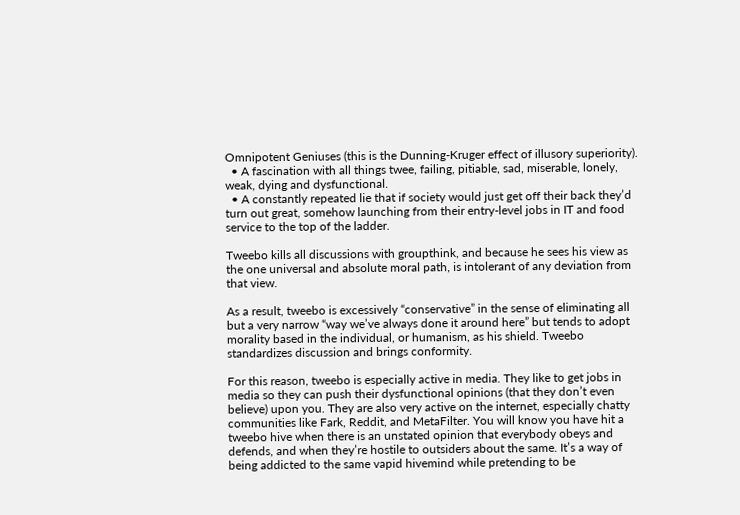Omnipotent Geniuses (this is the Dunning-Kruger effect of illusory superiority).
  • A fascination with all things twee, failing, pitiable, sad, miserable, lonely, weak, dying and dysfunctional.
  • A constantly repeated lie that if society would just get off their back they’d turn out great, somehow launching from their entry-level jobs in IT and food service to the top of the ladder.

Tweebo kills all discussions with groupthink, and because he sees his view as the one universal and absolute moral path, is intolerant of any deviation from that view.

As a result, tweebo is excessively “conservative” in the sense of eliminating all but a very narrow “way we’ve always done it around here” but tends to adopt morality based in the individual, or humanism, as his shield. Tweebo standardizes discussion and brings conformity.

For this reason, tweebo is especially active in media. They like to get jobs in media so they can push their dysfunctional opinions (that they don’t even believe) upon you. They are also very active on the internet, especially chatty communities like Fark, Reddit, and MetaFilter. You will know you have hit a tweebo hive when there is an unstated opinion that everybody obeys and defends, and when they’re hostile to outsiders about the same. It’s a way of being addicted to the same vapid hivemind while pretending to be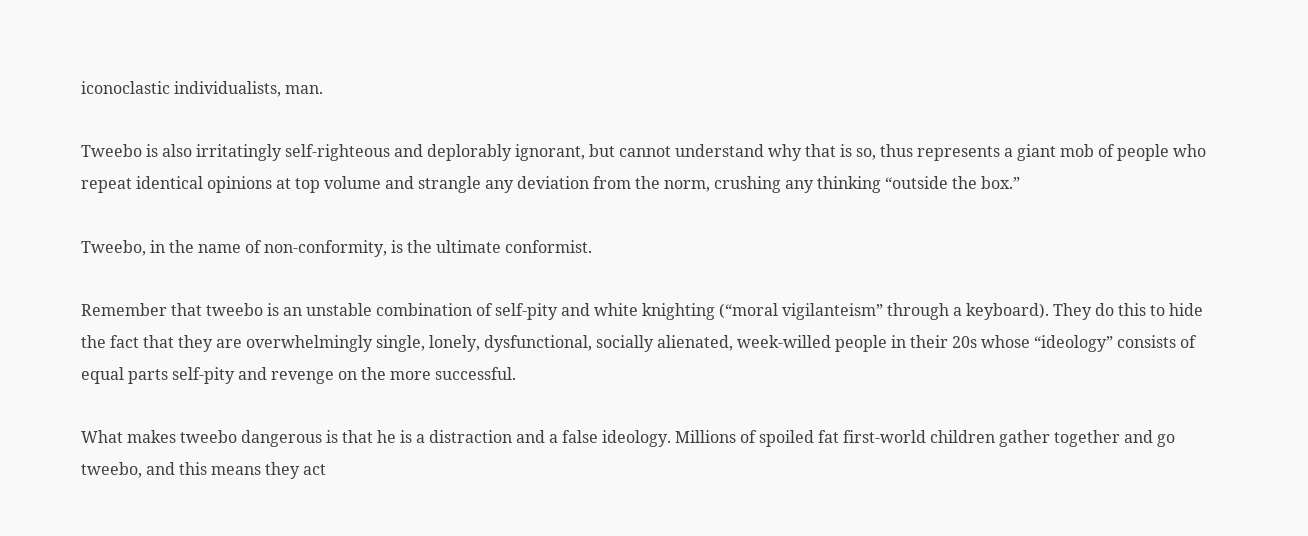iconoclastic individualists, man.

Tweebo is also irritatingly self-righteous and deplorably ignorant, but cannot understand why that is so, thus represents a giant mob of people who repeat identical opinions at top volume and strangle any deviation from the norm, crushing any thinking “outside the box.”

Tweebo, in the name of non-conformity, is the ultimate conformist.

Remember that tweebo is an unstable combination of self-pity and white knighting (“moral vigilanteism” through a keyboard). They do this to hide the fact that they are overwhelmingly single, lonely, dysfunctional, socially alienated, week-willed people in their 20s whose “ideology” consists of equal parts self-pity and revenge on the more successful.

What makes tweebo dangerous is that he is a distraction and a false ideology. Millions of spoiled fat first-world children gather together and go tweebo, and this means they act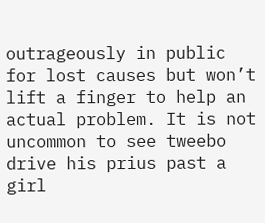outrageously in public for lost causes but won’t lift a finger to help an actual problem. It is not uncommon to see tweebo drive his prius past a girl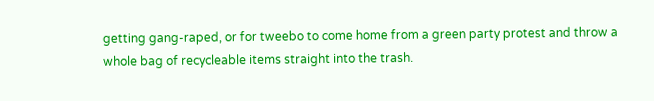getting gang-raped, or for tweebo to come home from a green party protest and throw a whole bag of recycleable items straight into the trash.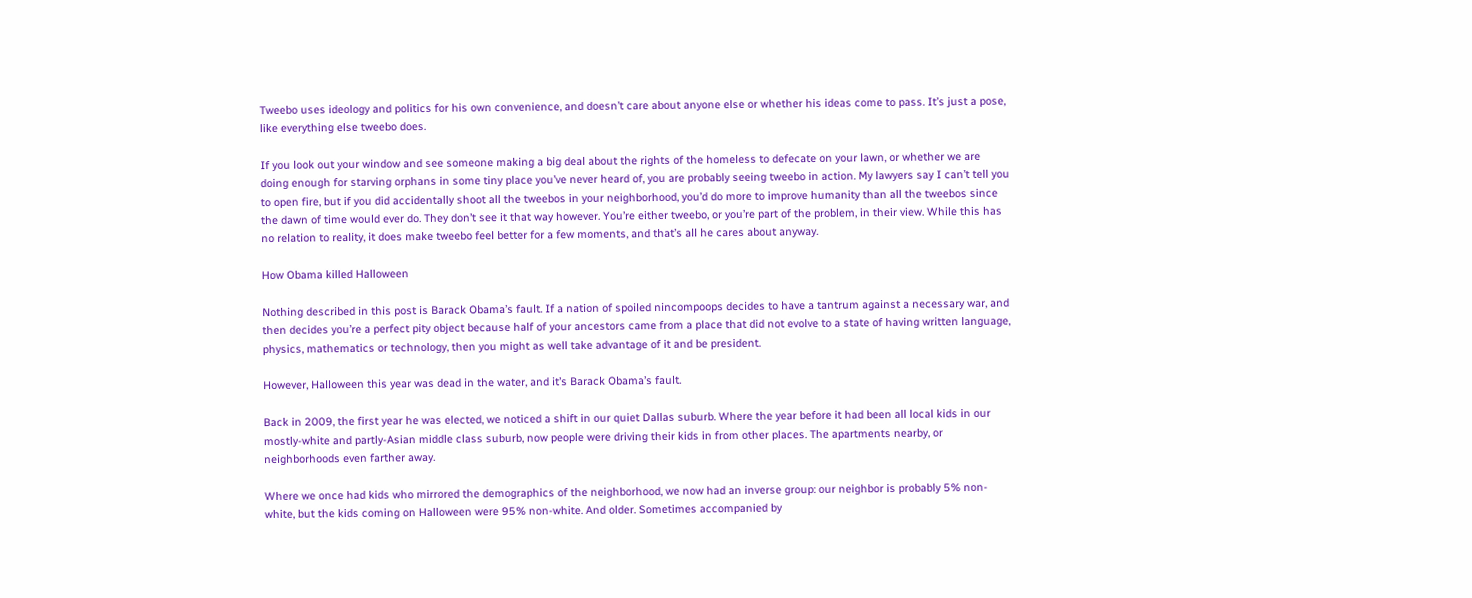Tweebo uses ideology and politics for his own convenience, and doesn’t care about anyone else or whether his ideas come to pass. It’s just a pose, like everything else tweebo does.

If you look out your window and see someone making a big deal about the rights of the homeless to defecate on your lawn, or whether we are doing enough for starving orphans in some tiny place you’ve never heard of, you are probably seeing tweebo in action. My lawyers say I can’t tell you to open fire, but if you did accidentally shoot all the tweebos in your neighborhood, you’d do more to improve humanity than all the tweebos since the dawn of time would ever do. They don’t see it that way however. You’re either tweebo, or you’re part of the problem, in their view. While this has no relation to reality, it does make tweebo feel better for a few moments, and that’s all he cares about anyway.

How Obama killed Halloween

Nothing described in this post is Barack Obama’s fault. If a nation of spoiled nincompoops decides to have a tantrum against a necessary war, and then decides you’re a perfect pity object because half of your ancestors came from a place that did not evolve to a state of having written language, physics, mathematics or technology, then you might as well take advantage of it and be president.

However, Halloween this year was dead in the water, and it’s Barack Obama’s fault.

Back in 2009, the first year he was elected, we noticed a shift in our quiet Dallas suburb. Where the year before it had been all local kids in our mostly-white and partly-Asian middle class suburb, now people were driving their kids in from other places. The apartments nearby, or neighborhoods even farther away.

Where we once had kids who mirrored the demographics of the neighborhood, we now had an inverse group: our neighbor is probably 5% non-white, but the kids coming on Halloween were 95% non-white. And older. Sometimes accompanied by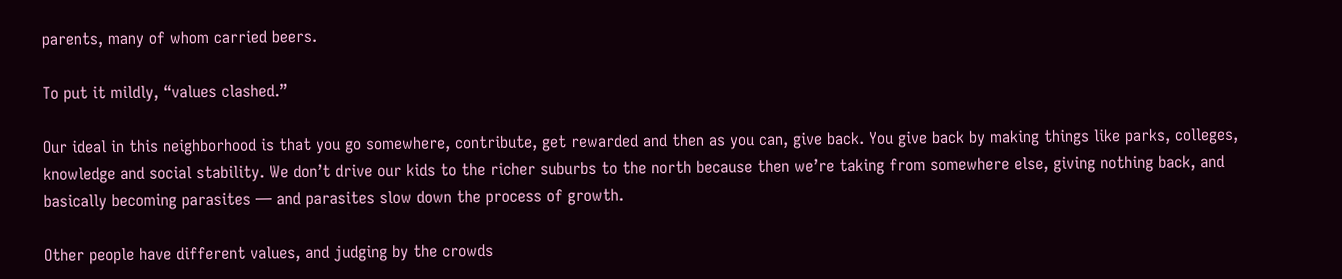parents, many of whom carried beers.

To put it mildly, “values clashed.”

Our ideal in this neighborhood is that you go somewhere, contribute, get rewarded and then as you can, give back. You give back by making things like parks, colleges, knowledge and social stability. We don’t drive our kids to the richer suburbs to the north because then we’re taking from somewhere else, giving nothing back, and basically becoming parasites — and parasites slow down the process of growth.

Other people have different values, and judging by the crowds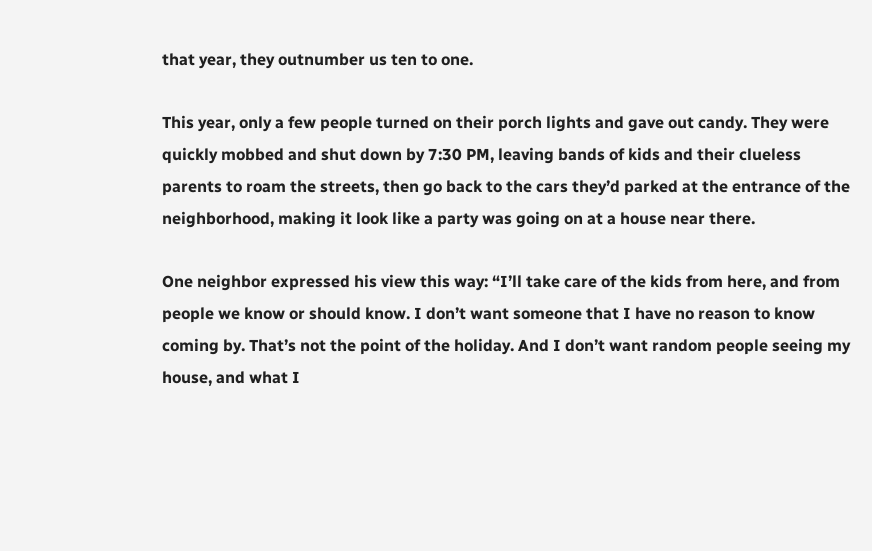that year, they outnumber us ten to one.

This year, only a few people turned on their porch lights and gave out candy. They were quickly mobbed and shut down by 7:30 PM, leaving bands of kids and their clueless parents to roam the streets, then go back to the cars they’d parked at the entrance of the neighborhood, making it look like a party was going on at a house near there.

One neighbor expressed his view this way: “I’ll take care of the kids from here, and from people we know or should know. I don’t want someone that I have no reason to know coming by. That’s not the point of the holiday. And I don’t want random people seeing my house, and what I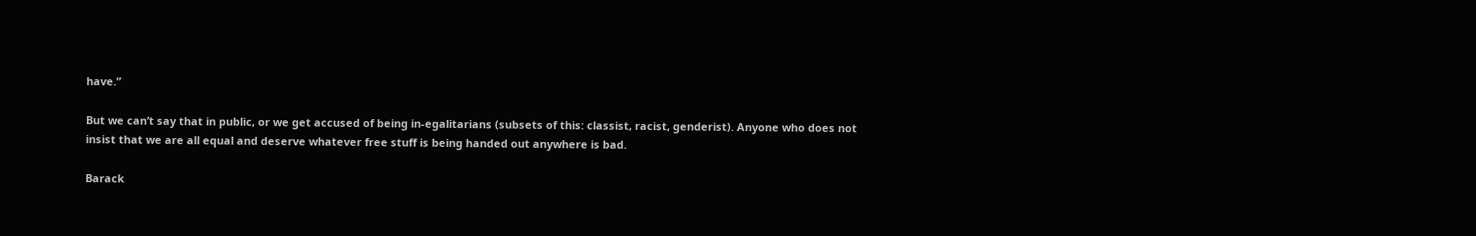have.”

But we can’t say that in public, or we get accused of being in-egalitarians (subsets of this: classist, racist, genderist). Anyone who does not insist that we are all equal and deserve whatever free stuff is being handed out anywhere is bad.

Barack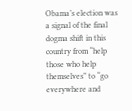Obama’s election was a signal of the final dogma shift in this country from “help those who help themselves” to “go everywhere and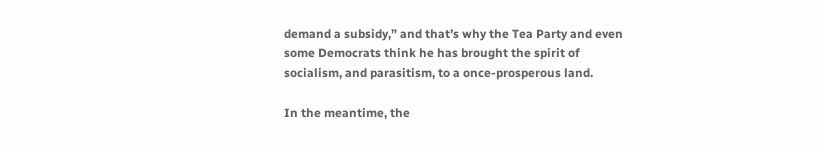demand a subsidy,” and that’s why the Tea Party and even some Democrats think he has brought the spirit of socialism, and parasitism, to a once-prosperous land.

In the meantime, the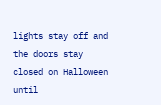lights stay off and the doors stay closed on Halloween until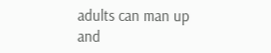adults can man up and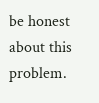be honest about this problem.